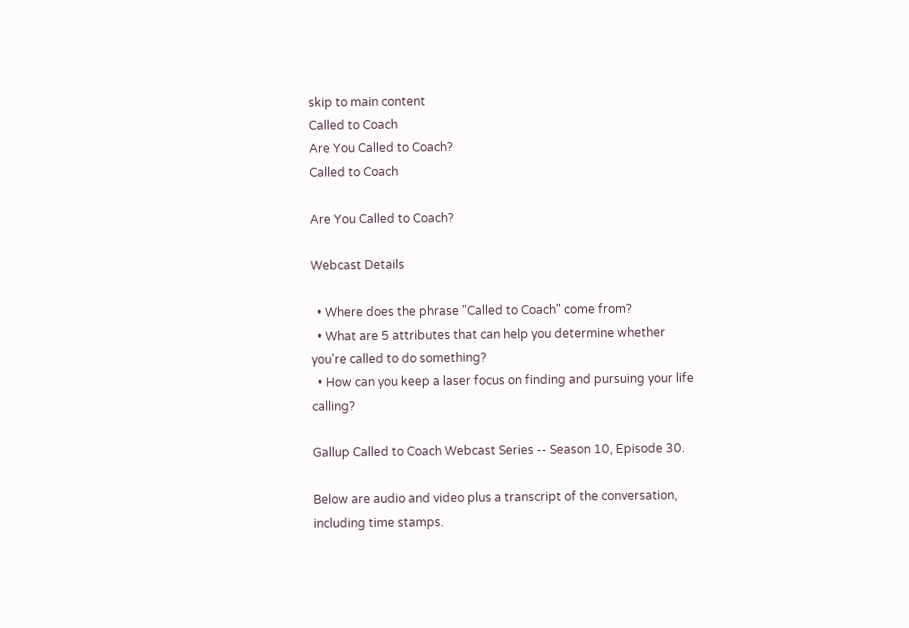skip to main content
Called to Coach
Are You Called to Coach?
Called to Coach

Are You Called to Coach?

Webcast Details

  • Where does the phrase "Called to Coach" come from?
  • What are 5 attributes that can help you determine whether you're called to do something?
  • How can you keep a laser focus on finding and pursuing your life calling?

Gallup Called to Coach Webcast Series -- Season 10, Episode 30.

Below are audio and video plus a transcript of the conversation, including time stamps.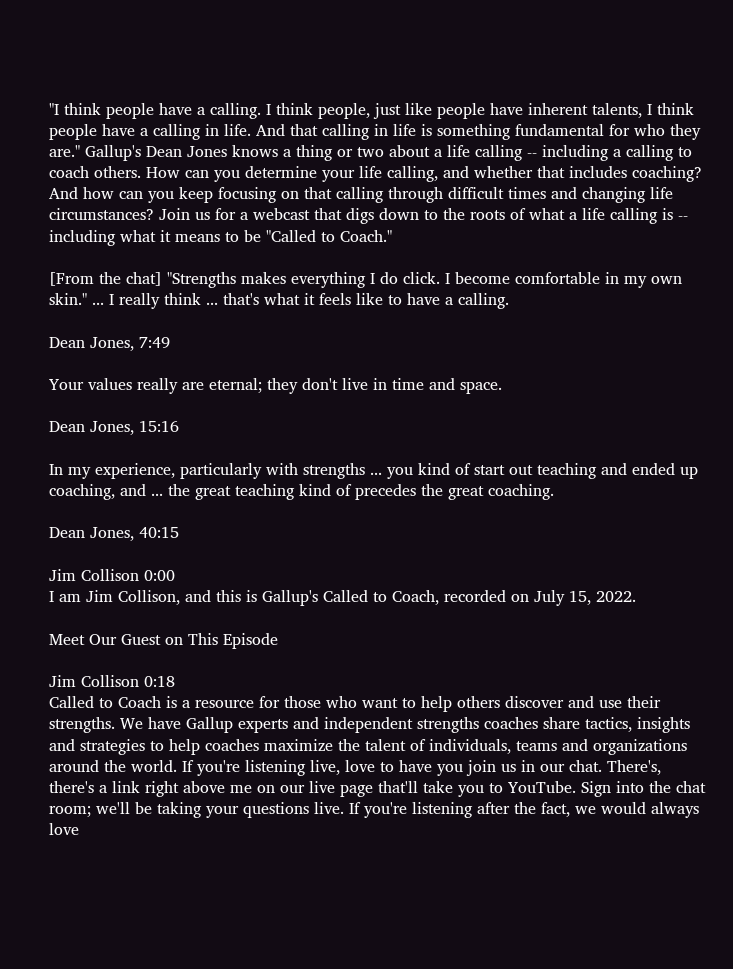"I think people have a calling. I think people, just like people have inherent talents, I think people have a calling in life. And that calling in life is something fundamental for who they are." Gallup's Dean Jones knows a thing or two about a life calling -- including a calling to coach others. How can you determine your life calling, and whether that includes coaching? And how can you keep focusing on that calling through difficult times and changing life circumstances? Join us for a webcast that digs down to the roots of what a life calling is -- including what it means to be "Called to Coach."

[From the chat] "Strengths makes everything I do click. I become comfortable in my own skin." ... I really think ... that's what it feels like to have a calling.

Dean Jones, 7:49

Your values really are eternal; they don't live in time and space.

Dean Jones, 15:16

In my experience, particularly with strengths ... you kind of start out teaching and ended up coaching, and ... the great teaching kind of precedes the great coaching.

Dean Jones, 40:15

Jim Collison 0:00
I am Jim Collison, and this is Gallup's Called to Coach, recorded on July 15, 2022.

Meet Our Guest on This Episode

Jim Collison 0:18
Called to Coach is a resource for those who want to help others discover and use their strengths. We have Gallup experts and independent strengths coaches share tactics, insights and strategies to help coaches maximize the talent of individuals, teams and organizations around the world. If you're listening live, love to have you join us in our chat. There's, there's a link right above me on our live page that'll take you to YouTube. Sign into the chat room; we'll be taking your questions live. If you're listening after the fact, we would always love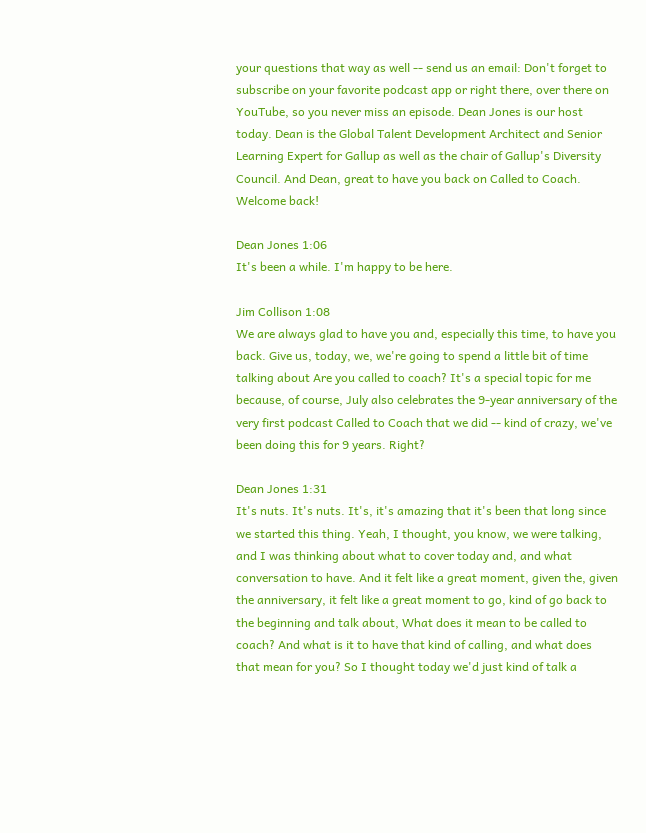your questions that way as well -- send us an email: Don't forget to subscribe on your favorite podcast app or right there, over there on YouTube, so you never miss an episode. Dean Jones is our host today. Dean is the Global Talent Development Architect and Senior Learning Expert for Gallup as well as the chair of Gallup's Diversity Council. And Dean, great to have you back on Called to Coach. Welcome back!

Dean Jones 1:06
It's been a while. I'm happy to be here.

Jim Collison 1:08
We are always glad to have you and, especially this time, to have you back. Give us, today, we, we're going to spend a little bit of time talking about Are you called to coach? It's a special topic for me because, of course, July also celebrates the 9-year anniversary of the very first podcast Called to Coach that we did -- kind of crazy, we've been doing this for 9 years. Right?

Dean Jones 1:31
It's nuts. It's nuts. It's, it's amazing that it's been that long since we started this thing. Yeah, I thought, you know, we were talking, and I was thinking about what to cover today and, and what conversation to have. And it felt like a great moment, given the, given the anniversary, it felt like a great moment to go, kind of go back to the beginning and talk about, What does it mean to be called to coach? And what is it to have that kind of calling, and what does that mean for you? So I thought today we'd just kind of talk a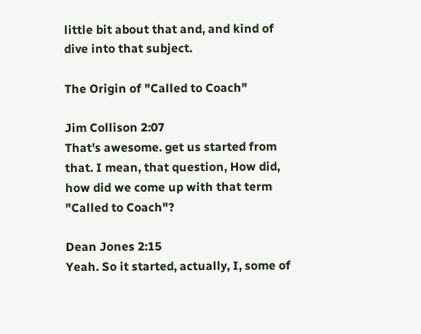little bit about that and, and kind of dive into that subject.

The Origin of "Called to Coach"

Jim Collison 2:07
That's awesome. get us started from that. I mean, that question, How did, how did we come up with that term "Called to Coach"?

Dean Jones 2:15
Yeah. So it started, actually, I, some of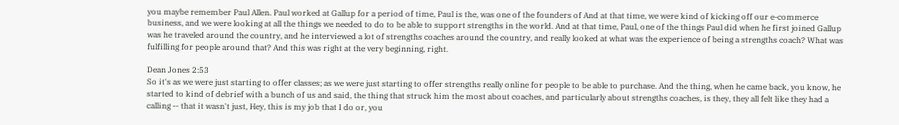you maybe remember Paul Allen. Paul worked at Gallup for a period of time, Paul is the, was one of the founders of And at that time, we were kind of kicking off our e-commerce business, and we were looking at all the things we needed to do to be able to support strengths in the world. And at that time, Paul, one of the things Paul did when he first joined Gallup was he traveled around the country, and he interviewed a lot of strengths coaches around the country, and really looked at what was the experience of being a strengths coach? What was fulfilling for people around that? And this was right at the very beginning, right.

Dean Jones 2:53
So it's as we were just starting to offer classes; as we were just starting to offer strengths really online for people to be able to purchase. And the thing, when he came back, you know, he started to kind of debrief with a bunch of us and said, the thing that struck him the most about coaches, and particularly about strengths coaches, is they, they all felt like they had a calling -- that it wasn't just, Hey, this is my job that I do or, you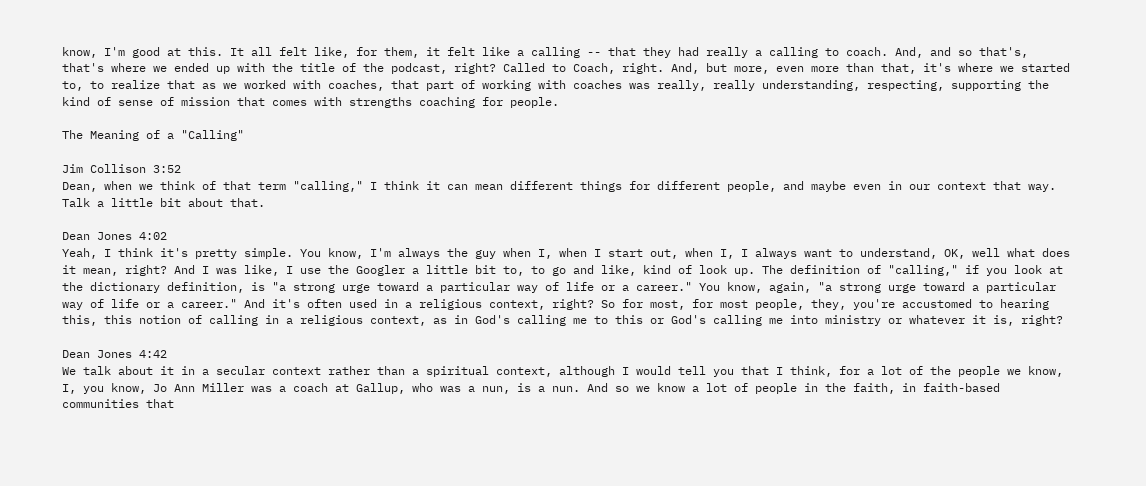know, I'm good at this. It all felt like, for them, it felt like a calling -- that they had really a calling to coach. And, and so that's, that's where we ended up with the title of the podcast, right? Called to Coach, right. And, but more, even more than that, it's where we started to, to realize that as we worked with coaches, that part of working with coaches was really, really understanding, respecting, supporting the kind of sense of mission that comes with strengths coaching for people.

The Meaning of a "Calling"

Jim Collison 3:52
Dean, when we think of that term "calling," I think it can mean different things for different people, and maybe even in our context that way. Talk a little bit about that.

Dean Jones 4:02
Yeah, I think it's pretty simple. You know, I'm always the guy when I, when I start out, when I, I always want to understand, OK, well what does it mean, right? And I was like, I use the Googler a little bit to, to go and like, kind of look up. The definition of "calling," if you look at the dictionary definition, is "a strong urge toward a particular way of life or a career." You know, again, "a strong urge toward a particular way of life or a career." And it's often used in a religious context, right? So for most, for most people, they, you're accustomed to hearing this, this notion of calling in a religious context, as in God's calling me to this or God's calling me into ministry or whatever it is, right?

Dean Jones 4:42
We talk about it in a secular context rather than a spiritual context, although I would tell you that I think, for a lot of the people we know, I, you know, Jo Ann Miller was a coach at Gallup, who was a nun, is a nun. And so we know a lot of people in the faith, in faith-based communities that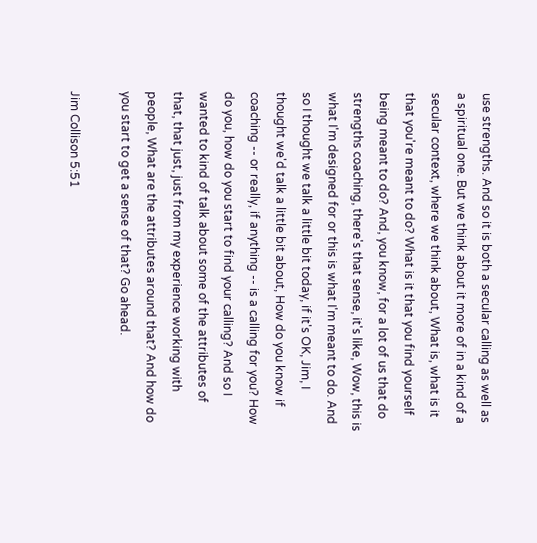use strengths. And so it is both a secular calling as well as a spiritual one. But we think about it more of in a kind of a secular context, where we think about, What is, what is it that you're meant to do? What is it that you find yourself being meant to do? And, you know, for a lot of us that do strengths coaching, there's that sense, it's like, Wow, this is what I'm designed for or this is what I'm meant to do. And so I thought we talk a little bit today, if it's OK, Jim, I thought we'd talk a little bit about, How do you know if coaching -- or really, if anything -- is a calling for you? How do you, how do you start to find your calling? And so I wanted to kind of talk about some of the attributes of that, that just, just from my experience working with people, What are the attributes around that? And how do you start to get a sense of that? Go ahead.

Jim Collison 5:51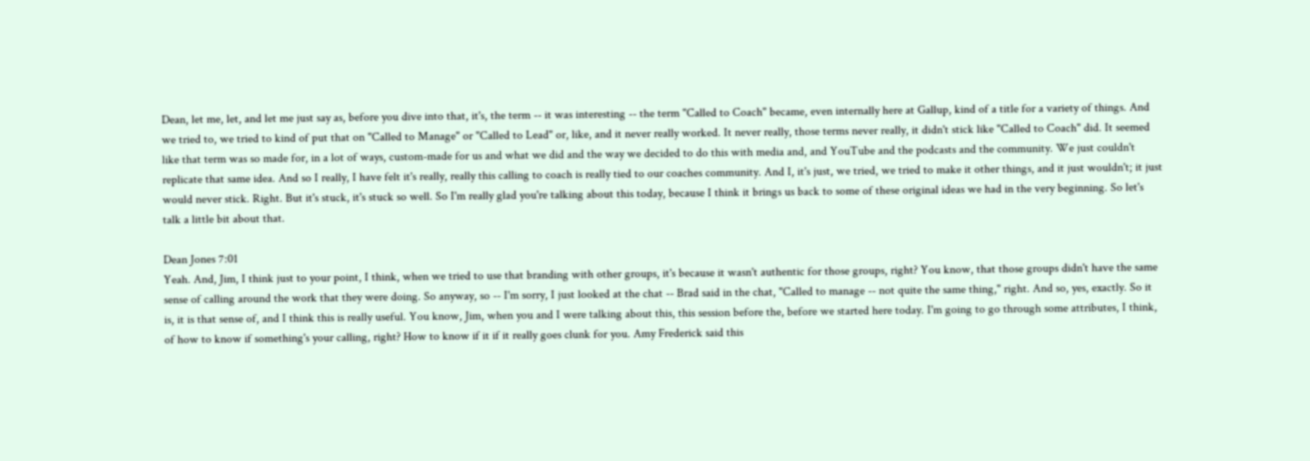Dean, let me, let, and let me just say as, before you dive into that, it's, the term -- it was interesting -- the term "Called to Coach" became, even internally here at Gallup, kind of a title for a variety of things. And we tried to, we tried to kind of put that on "Called to Manage" or "Called to Lead" or, like, and it never really worked. It never really, those terms never really, it didn't stick like "Called to Coach" did. It seemed like that term was so made for, in a lot of ways, custom-made for us and what we did and the way we decided to do this with media and, and YouTube and the podcasts and the community. We just couldn't replicate that same idea. And so I really, I have felt it's really, really this calling to coach is really tied to our coaches community. And I, it's just, we tried, we tried to make it other things, and it just wouldn't; it just would never stick. Right. But it's stuck, it's stuck so well. So I'm really glad you're talking about this today, because I think it brings us back to some of these original ideas we had in the very beginning. So let's talk a little bit about that.

Dean Jones 7:01
Yeah. And, Jim, I think just to your point, I think, when we tried to use that branding with other groups, it's because it wasn't authentic for those groups, right? You know, that those groups didn't have the same sense of calling around the work that they were doing. So anyway, so -- I'm sorry, I just looked at the chat -- Brad said in the chat, "Called to manage -- not quite the same thing," right. And so, yes, exactly. So it is, it is that sense of, and I think this is really useful. You know, Jim, when you and I were talking about this, this session before the, before we started here today. I'm going to go through some attributes, I think, of how to know if something's your calling, right? How to know if it if it really goes clunk for you. Amy Frederick said this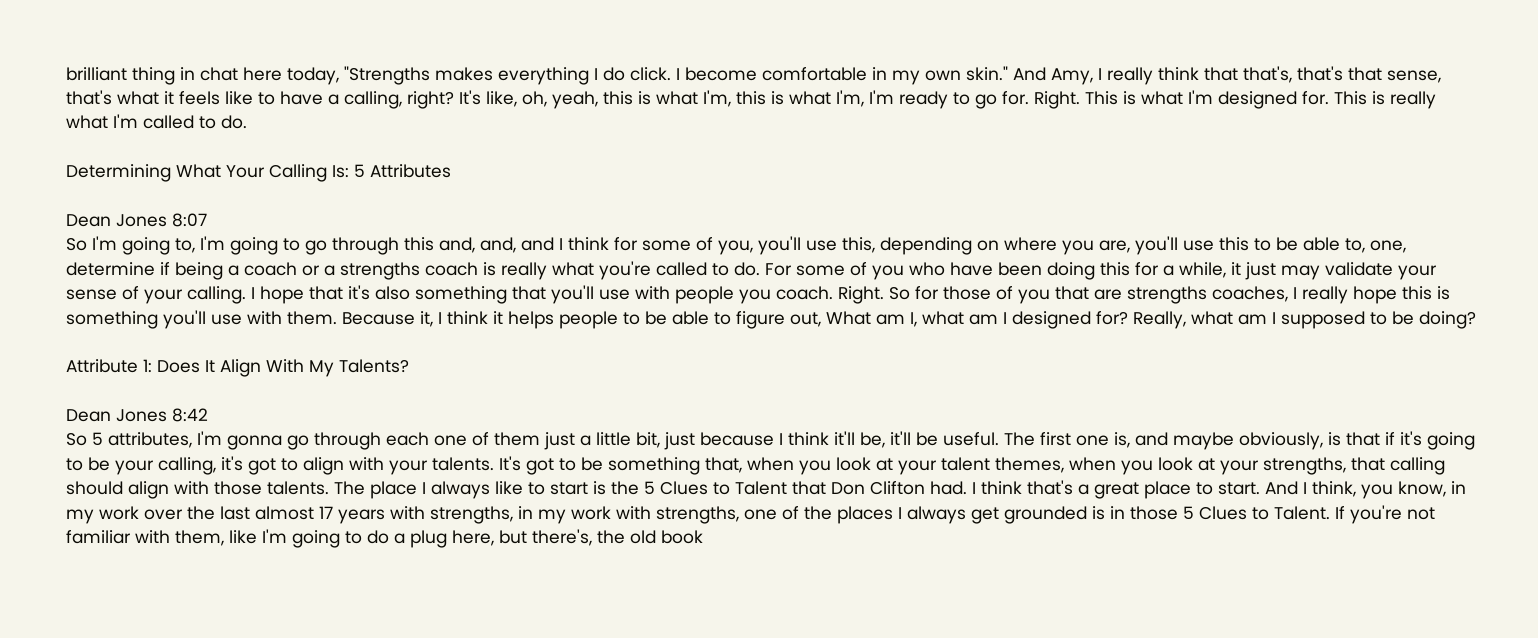brilliant thing in chat here today, "Strengths makes everything I do click. I become comfortable in my own skin." And Amy, I really think that that's, that's that sense, that's what it feels like to have a calling, right? It's like, oh, yeah, this is what I'm, this is what I'm, I'm ready to go for. Right. This is what I'm designed for. This is really what I'm called to do.

Determining What Your Calling Is: 5 Attributes

Dean Jones 8:07
So I'm going to, I'm going to go through this and, and, and I think for some of you, you'll use this, depending on where you are, you'll use this to be able to, one, determine if being a coach or a strengths coach is really what you're called to do. For some of you who have been doing this for a while, it just may validate your sense of your calling. I hope that it's also something that you'll use with people you coach. Right. So for those of you that are strengths coaches, I really hope this is something you'll use with them. Because it, I think it helps people to be able to figure out, What am I, what am I designed for? Really, what am I supposed to be doing?

Attribute 1: Does It Align With My Talents?

Dean Jones 8:42
So 5 attributes, I'm gonna go through each one of them just a little bit, just because I think it'll be, it'll be useful. The first one is, and maybe obviously, is that if it's going to be your calling, it's got to align with your talents. It's got to be something that, when you look at your talent themes, when you look at your strengths, that calling should align with those talents. The place I always like to start is the 5 Clues to Talent that Don Clifton had. I think that's a great place to start. And I think, you know, in my work over the last almost 17 years with strengths, in my work with strengths, one of the places I always get grounded is in those 5 Clues to Talent. If you're not familiar with them, like I'm going to do a plug here, but there's, the old book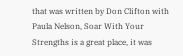that was written by Don Clifton with Paula Nelson, Soar With Your Strengths is a great place, it was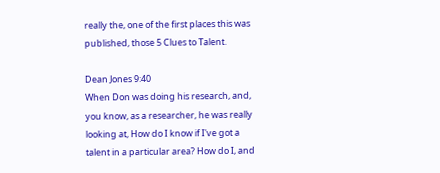really the, one of the first places this was published, those 5 Clues to Talent.

Dean Jones 9:40
When Don was doing his research, and, you know, as a researcher, he was really looking at, How do I know if I've got a talent in a particular area? How do I, and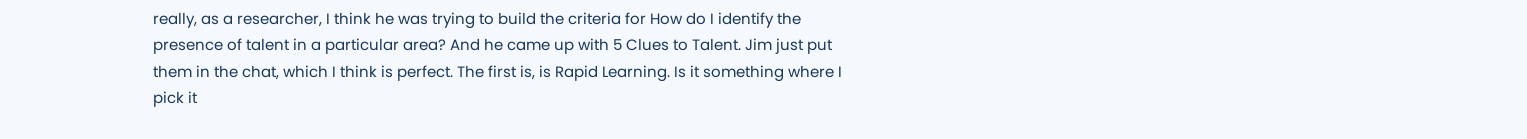really, as a researcher, I think he was trying to build the criteria for How do I identify the presence of talent in a particular area? And he came up with 5 Clues to Talent. Jim just put them in the chat, which I think is perfect. The first is, is Rapid Learning. Is it something where I pick it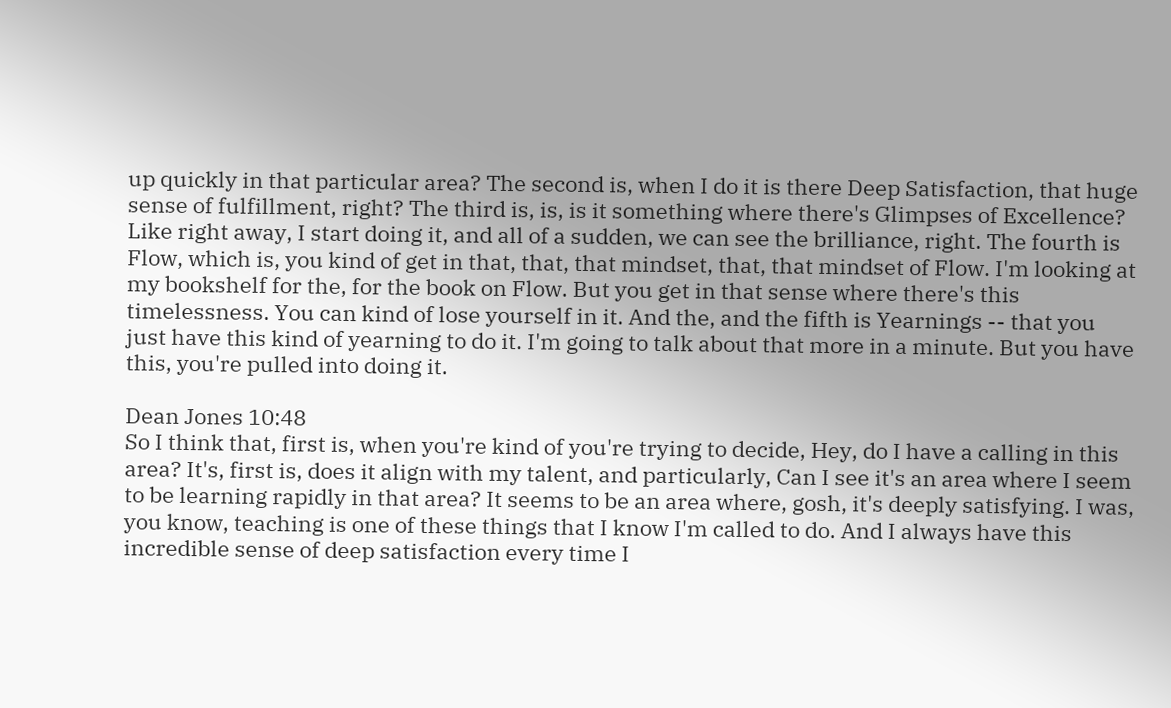up quickly in that particular area? The second is, when I do it is there Deep Satisfaction, that huge sense of fulfillment, right? The third is, is, is it something where there's Glimpses of Excellence? Like right away, I start doing it, and all of a sudden, we can see the brilliance, right. The fourth is Flow, which is, you kind of get in that, that, that mindset, that, that mindset of Flow. I'm looking at my bookshelf for the, for the book on Flow. But you get in that sense where there's this timelessness. You can kind of lose yourself in it. And the, and the fifth is Yearnings -- that you just have this kind of yearning to do it. I'm going to talk about that more in a minute. But you have this, you're pulled into doing it.

Dean Jones 10:48
So I think that, first is, when you're kind of you're trying to decide, Hey, do I have a calling in this area? It's, first is, does it align with my talent, and particularly, Can I see it's an area where I seem to be learning rapidly in that area? It seems to be an area where, gosh, it's deeply satisfying. I was, you know, teaching is one of these things that I know I'm called to do. And I always have this incredible sense of deep satisfaction every time I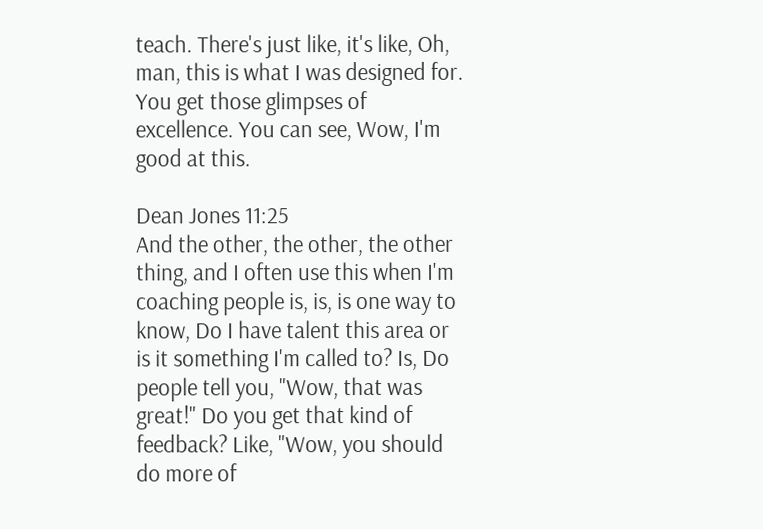teach. There's just like, it's like, Oh, man, this is what I was designed for. You get those glimpses of excellence. You can see, Wow, I'm good at this.

Dean Jones 11:25
And the other, the other, the other thing, and I often use this when I'm coaching people is, is, is one way to know, Do I have talent this area or is it something I'm called to? Is, Do people tell you, "Wow, that was great!" Do you get that kind of feedback? Like, "Wow, you should do more of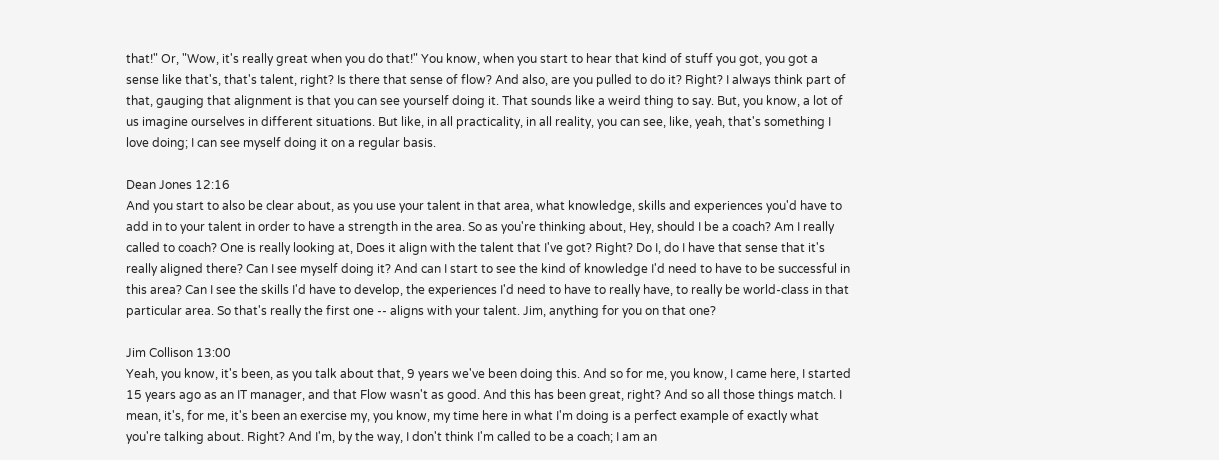that!" Or, "Wow, it's really great when you do that!" You know, when you start to hear that kind of stuff you got, you got a sense like that's, that's talent, right? Is there that sense of flow? And also, are you pulled to do it? Right? I always think part of that, gauging that alignment is that you can see yourself doing it. That sounds like a weird thing to say. But, you know, a lot of us imagine ourselves in different situations. But like, in all practicality, in all reality, you can see, like, yeah, that's something I love doing; I can see myself doing it on a regular basis.

Dean Jones 12:16
And you start to also be clear about, as you use your talent in that area, what knowledge, skills and experiences you'd have to add in to your talent in order to have a strength in the area. So as you're thinking about, Hey, should I be a coach? Am I really called to coach? One is really looking at, Does it align with the talent that I've got? Right? Do I, do I have that sense that it's really aligned there? Can I see myself doing it? And can I start to see the kind of knowledge I'd need to have to be successful in this area? Can I see the skills I'd have to develop, the experiences I'd need to have to really have, to really be world-class in that particular area. So that's really the first one -- aligns with your talent. Jim, anything for you on that one?

Jim Collison 13:00
Yeah, you know, it's been, as you talk about that, 9 years we've been doing this. And so for me, you know, I came here, I started 15 years ago as an IT manager, and that Flow wasn't as good. And this has been great, right? And so all those things match. I mean, it's, for me, it's been an exercise my, you know, my time here in what I'm doing is a perfect example of exactly what you're talking about. Right? And I'm, by the way, I don't think I'm called to be a coach; I am an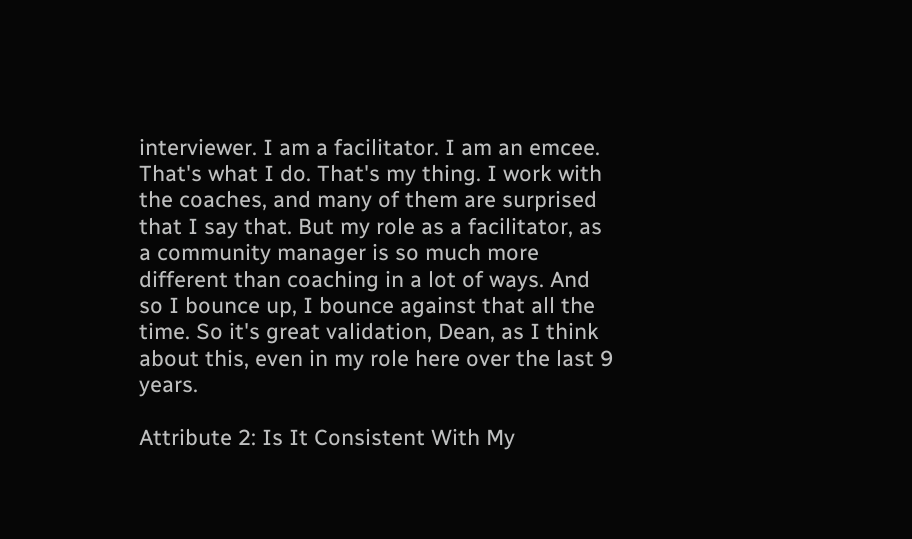interviewer. I am a facilitator. I am an emcee. That's what I do. That's my thing. I work with the coaches, and many of them are surprised that I say that. But my role as a facilitator, as a community manager is so much more different than coaching in a lot of ways. And so I bounce up, I bounce against that all the time. So it's great validation, Dean, as I think about this, even in my role here over the last 9 years.

Attribute 2: Is It Consistent With My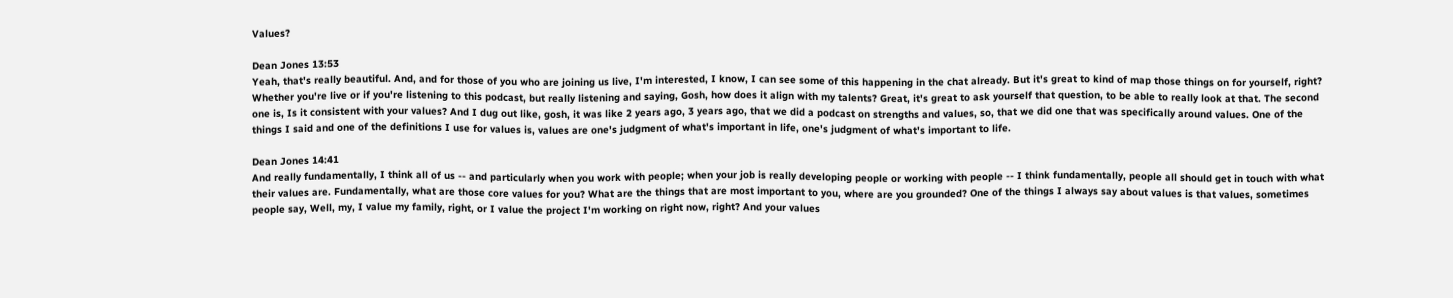Values?

Dean Jones 13:53
Yeah, that's really beautiful. And, and for those of you who are joining us live, I'm interested, I know, I can see some of this happening in the chat already. But it's great to kind of map those things on for yourself, right? Whether you're live or if you're listening to this podcast, but really listening and saying, Gosh, how does it align with my talents? Great, it's great to ask yourself that question, to be able to really look at that. The second one is, Is it consistent with your values? And I dug out like, gosh, it was like 2 years ago, 3 years ago, that we did a podcast on strengths and values, so, that we did one that was specifically around values. One of the things I said and one of the definitions I use for values is, values are one's judgment of what's important in life, one's judgment of what's important to life.

Dean Jones 14:41
And really fundamentally, I think all of us -- and particularly when you work with people; when your job is really developing people or working with people -- I think fundamentally, people all should get in touch with what their values are. Fundamentally, what are those core values for you? What are the things that are most important to you, where are you grounded? One of the things I always say about values is that values, sometimes people say, Well, my, I value my family, right, or I value the project I'm working on right now, right? And your values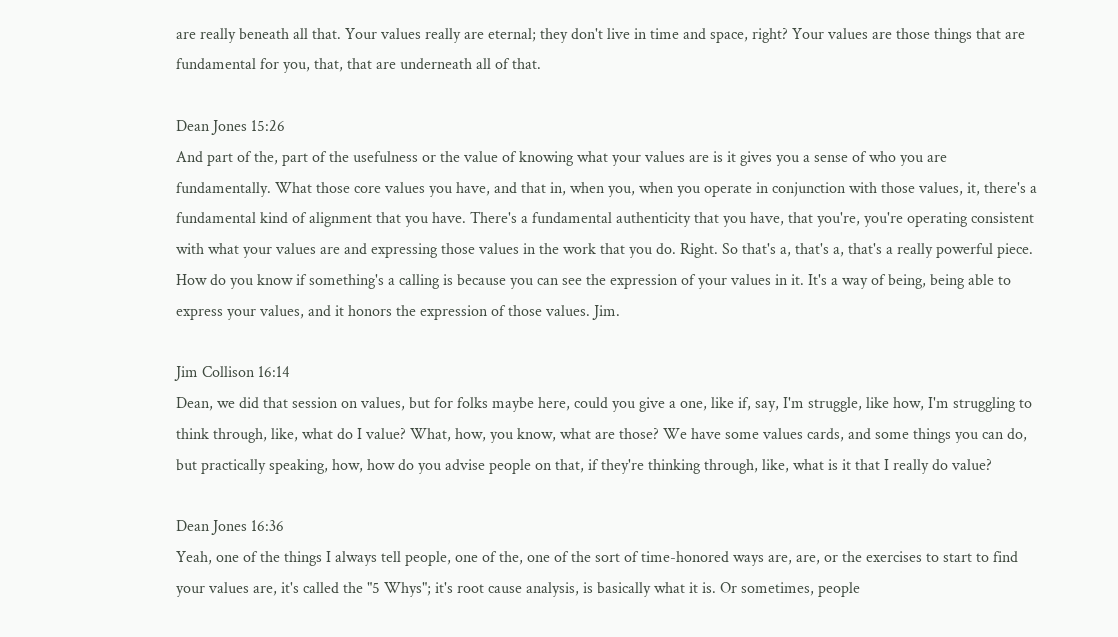are really beneath all that. Your values really are eternal; they don't live in time and space, right? Your values are those things that are fundamental for you, that, that are underneath all of that.

Dean Jones 15:26
And part of the, part of the usefulness or the value of knowing what your values are is it gives you a sense of who you are fundamentally. What those core values you have, and that in, when you, when you operate in conjunction with those values, it, there's a fundamental kind of alignment that you have. There's a fundamental authenticity that you have, that you're, you're operating consistent with what your values are and expressing those values in the work that you do. Right. So that's a, that's a, that's a really powerful piece. How do you know if something's a calling is because you can see the expression of your values in it. It's a way of being, being able to express your values, and it honors the expression of those values. Jim.

Jim Collison 16:14
Dean, we did that session on values, but for folks maybe here, could you give a one, like if, say, I'm struggle, like how, I'm struggling to think through, like, what do I value? What, how, you know, what are those? We have some values cards, and some things you can do, but practically speaking, how, how do you advise people on that, if they're thinking through, like, what is it that I really do value?

Dean Jones 16:36
Yeah, one of the things I always tell people, one of the, one of the sort of time-honored ways are, are, or the exercises to start to find your values are, it's called the "5 Whys"; it's root cause analysis, is basically what it is. Or sometimes, people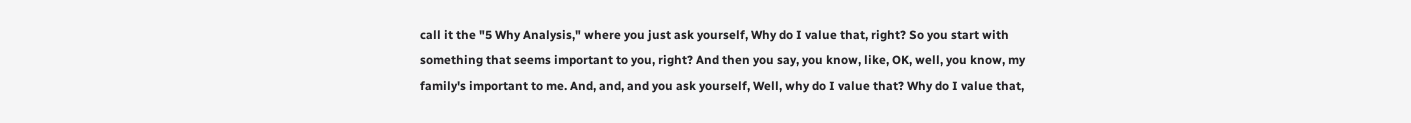call it the "5 Why Analysis," where you just ask yourself, Why do I value that, right? So you start with something that seems important to you, right? And then you say, you know, like, OK, well, you know, my family's important to me. And, and, and you ask yourself, Well, why do I value that? Why do I value that,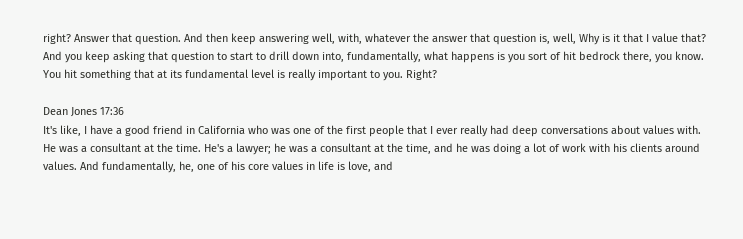right? Answer that question. And then keep answering well, with, whatever the answer that question is, well, Why is it that I value that? And you keep asking that question to start to drill down into, fundamentally, what happens is you sort of hit bedrock there, you know. You hit something that at its fundamental level is really important to you. Right?

Dean Jones 17:36
It's like, I have a good friend in California who was one of the first people that I ever really had deep conversations about values with. He was a consultant at the time. He's a lawyer; he was a consultant at the time, and he was doing a lot of work with his clients around values. And fundamentally, he, one of his core values in life is love, and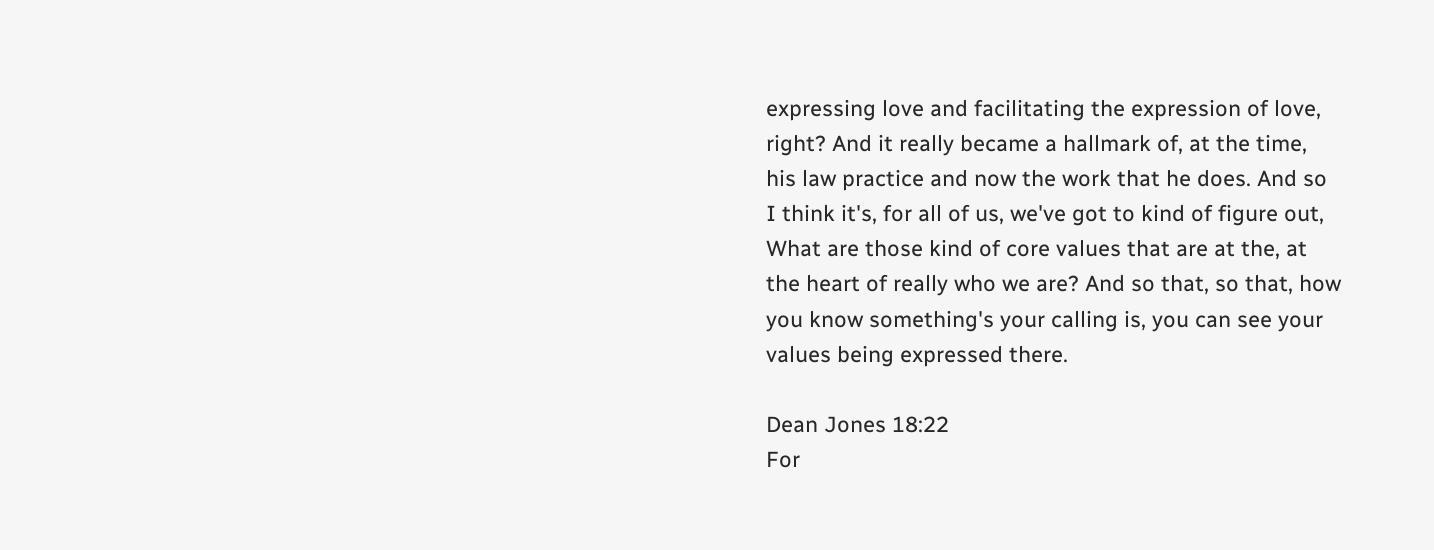expressing love and facilitating the expression of love, right? And it really became a hallmark of, at the time, his law practice and now the work that he does. And so I think it's, for all of us, we've got to kind of figure out, What are those kind of core values that are at the, at the heart of really who we are? And so that, so that, how you know something's your calling is, you can see your values being expressed there.

Dean Jones 18:22
For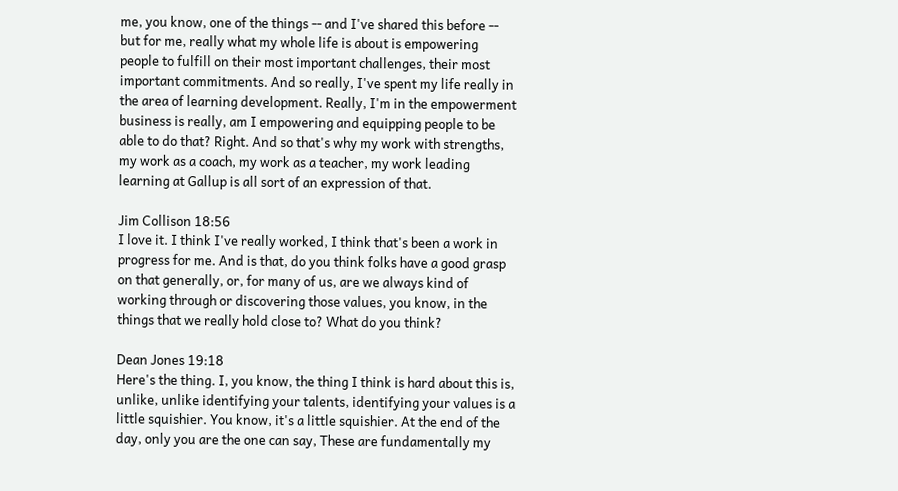me, you know, one of the things -- and I've shared this before -- but for me, really what my whole life is about is empowering people to fulfill on their most important challenges, their most important commitments. And so really, I've spent my life really in the area of learning development. Really, I'm in the empowerment business is really, am I empowering and equipping people to be able to do that? Right. And so that's why my work with strengths, my work as a coach, my work as a teacher, my work leading learning at Gallup is all sort of an expression of that.

Jim Collison 18:56
I love it. I think I've really worked, I think that's been a work in progress for me. And is that, do you think folks have a good grasp on that generally, or, for many of us, are we always kind of working through or discovering those values, you know, in the things that we really hold close to? What do you think?

Dean Jones 19:18
Here's the thing. I, you know, the thing I think is hard about this is, unlike, unlike identifying your talents, identifying your values is a little squishier. You know, it's a little squishier. At the end of the day, only you are the one can say, These are fundamentally my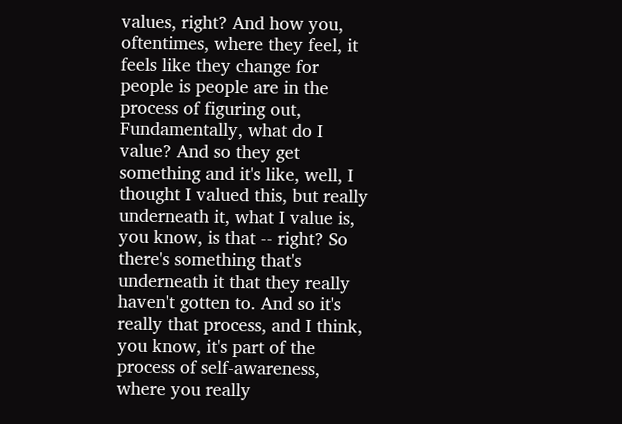values, right? And how you, oftentimes, where they feel, it feels like they change for people is people are in the process of figuring out, Fundamentally, what do I value? And so they get something and it's like, well, I thought I valued this, but really underneath it, what I value is, you know, is that -- right? So there's something that's underneath it that they really haven't gotten to. And so it's really that process, and I think, you know, it's part of the process of self-awareness, where you really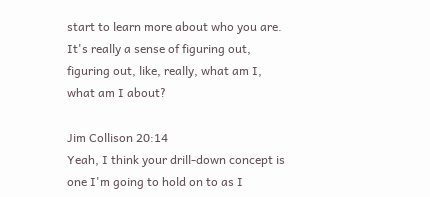start to learn more about who you are. It's really a sense of figuring out, figuring out, like, really, what am I, what am I about?

Jim Collison 20:14
Yeah, I think your drill-down concept is one I'm going to hold on to as I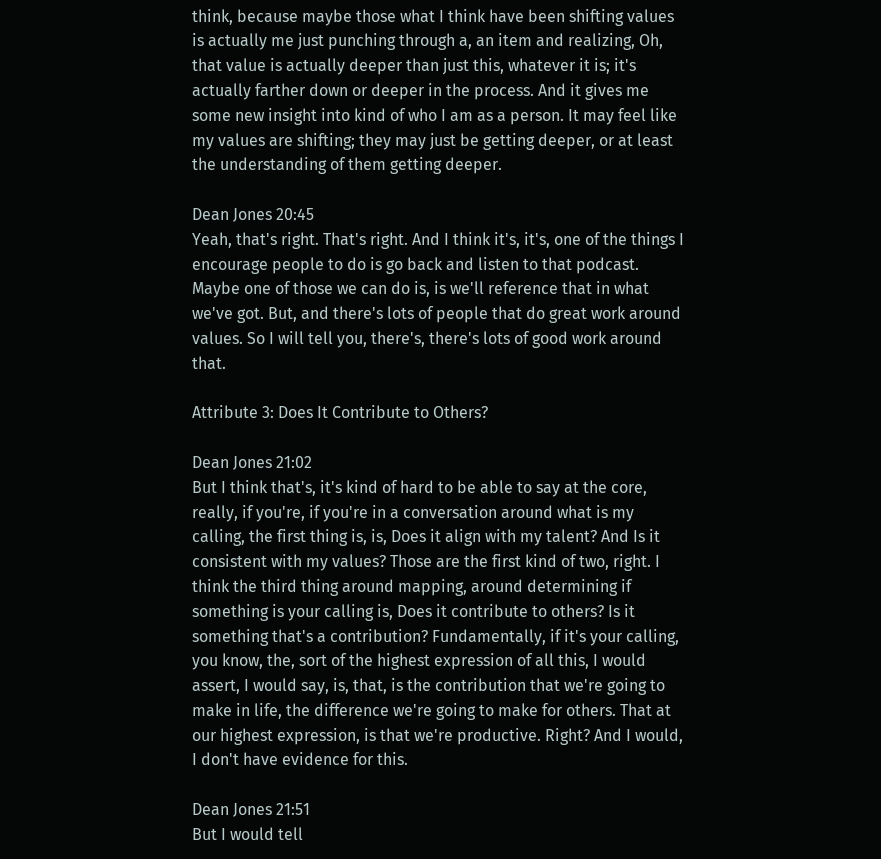think, because maybe those what I think have been shifting values is actually me just punching through a, an item and realizing, Oh, that value is actually deeper than just this, whatever it is; it's actually farther down or deeper in the process. And it gives me some new insight into kind of who I am as a person. It may feel like my values are shifting; they may just be getting deeper, or at least the understanding of them getting deeper.

Dean Jones 20:45
Yeah, that's right. That's right. And I think it's, it's, one of the things I encourage people to do is go back and listen to that podcast. Maybe one of those we can do is, is we'll reference that in what we've got. But, and there's lots of people that do great work around values. So I will tell you, there's, there's lots of good work around that.

Attribute 3: Does It Contribute to Others?

Dean Jones 21:02
But I think that's, it's kind of hard to be able to say at the core, really, if you're, if you're in a conversation around what is my calling, the first thing is, is, Does it align with my talent? And Is it consistent with my values? Those are the first kind of two, right. I think the third thing around mapping, around determining if something is your calling is, Does it contribute to others? Is it something that's a contribution? Fundamentally, if it's your calling, you know, the, sort of the highest expression of all this, I would assert, I would say, is, that, is the contribution that we're going to make in life, the difference we're going to make for others. That at our highest expression, is that we're productive. Right? And I would, I don't have evidence for this.

Dean Jones 21:51
But I would tell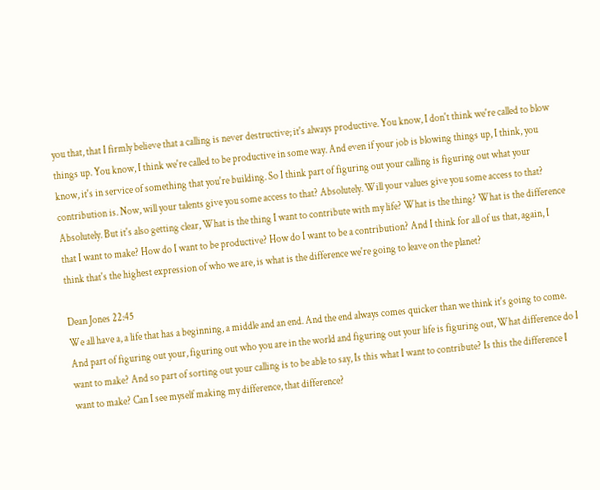you that, that I firmly believe that a calling is never destructive; it's always productive. You know, I don't think we're called to blow things up. You know, I think we're called to be productive in some way. And even if your job is blowing things up, I think, you know, it's in service of something that you're building. So I think part of figuring out your calling is figuring out what your contribution is. Now, will your talents give you some access to that? Absolutely. Will your values give you some access to that? Absolutely. But it's also getting clear, What is the thing I want to contribute with my life? What is the thing? What is the difference that I want to make? How do I want to be productive? How do I want to be a contribution? And I think for all of us that, again, I think that's the highest expression of who we are, is what is the difference we're going to leave on the planet?

Dean Jones 22:45
We all have a, a life that has a beginning, a middle and an end. And the end always comes quicker than we think it's going to come. And part of figuring out your, figuring out who you are in the world and figuring out your life is figuring out, What difference do I want to make? And so part of sorting out your calling is to be able to say, Is this what I want to contribute? Is this the difference I want to make? Can I see myself making my difference, that difference?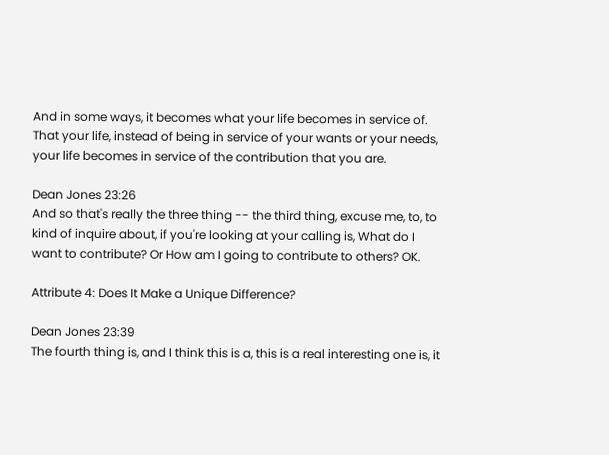And in some ways, it becomes what your life becomes in service of. That your life, instead of being in service of your wants or your needs, your life becomes in service of the contribution that you are.

Dean Jones 23:26
And so that's really the three thing -- the third thing, excuse me, to, to kind of inquire about, if you're looking at your calling is, What do I want to contribute? Or How am I going to contribute to others? OK.

Attribute 4: Does It Make a Unique Difference?

Dean Jones 23:39
The fourth thing is, and I think this is a, this is a real interesting one is, it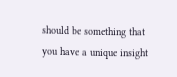should be something that you have a unique insight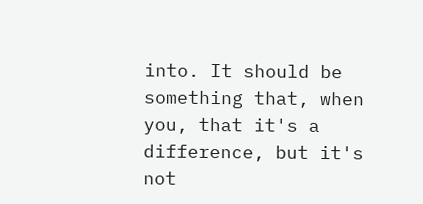into. It should be something that, when you, that it's a difference, but it's not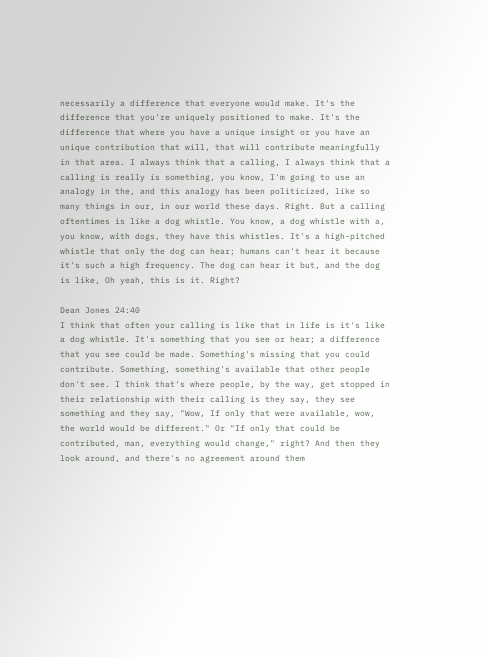necessarily a difference that everyone would make. It's the difference that you're uniquely positioned to make. It's the difference that where you have a unique insight or you have an unique contribution that will, that will contribute meaningfully in that area. I always think that a calling, I always think that a calling is really is something, you know, I'm going to use an analogy in the, and this analogy has been politicized, like so many things in our, in our world these days. Right. But a calling oftentimes is like a dog whistle. You know, a dog whistle with a, you know, with dogs, they have this whistles. It's a high-pitched whistle that only the dog can hear; humans can't hear it because it's such a high frequency. The dog can hear it but, and the dog is like, Oh yeah, this is it. Right?

Dean Jones 24:40
I think that often your calling is like that in life is it's like a dog whistle. It's something that you see or hear; a difference that you see could be made. Something's missing that you could contribute. Something, something's available that other people don't see. I think that's where people, by the way, get stopped in their relationship with their calling is they say, they see something and they say, "Wow, If only that were available, wow, the world would be different." Or "If only that could be contributed, man, everything would change," right? And then they look around, and there's no agreement around them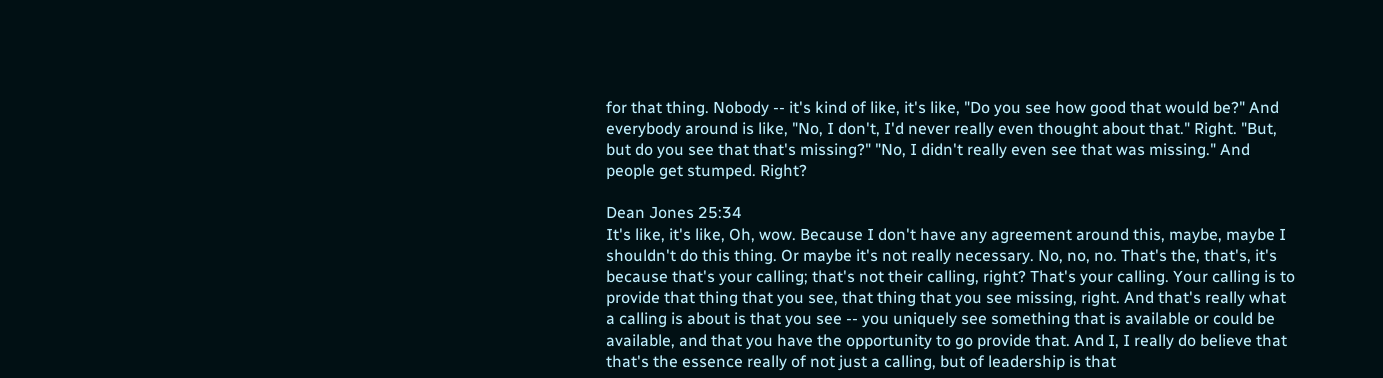for that thing. Nobody -- it's kind of like, it's like, "Do you see how good that would be?" And everybody around is like, "No, I don't, I'd never really even thought about that." Right. "But, but do you see that that's missing?" "No, I didn't really even see that was missing." And people get stumped. Right?

Dean Jones 25:34
It's like, it's like, Oh, wow. Because I don't have any agreement around this, maybe, maybe I shouldn't do this thing. Or maybe it's not really necessary. No, no, no. That's the, that's, it's because that's your calling; that's not their calling, right? That's your calling. Your calling is to provide that thing that you see, that thing that you see missing, right. And that's really what a calling is about is that you see -- you uniquely see something that is available or could be available, and that you have the opportunity to go provide that. And I, I really do believe that that's the essence really of not just a calling, but of leadership is that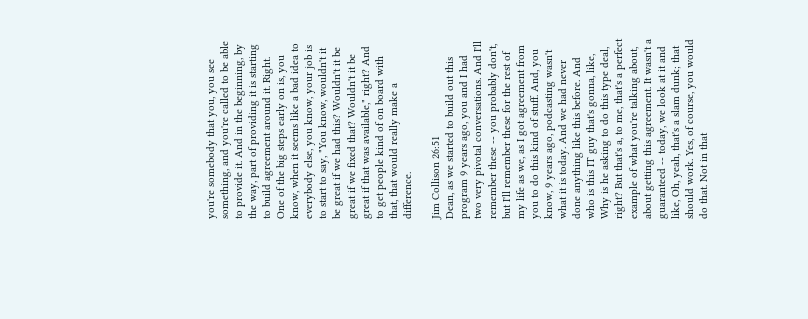you're somebody that you, you see something, and you're called to be able to provide it. And in the beginning, by the way, part of providing it is starting to build agreement around it. Right. One of the big steps early on is, you know, when it seems like a bad idea to everybody else, you know, your job is to start to say, "You know, wouldn't it be great if we had this? Wouldn't it be great if we fixed that? Wouldn't it be great if that was available," right? And to get people kind of on board with that, that would really make a difference.

Jim Collison 26:51
Dean, as we started to build out this program 9 years ago, you and I had two very pivotal conversations. And I'll remember these -- you probably don't, but I'll remember these for the rest of my life as we, as I got agreement from you to do this kind of stuff. And, you know, 9 years ago, podcasting wasn't what it is today. And we had never done anything like this before. And who is this IT guy that's gonna, like, Why is he asking to do this type deal, right? But that's a, to me, that's a perfect example of what you're talking about, about getting this agreement. It wasn't a guaranteed -- today, we look at it and like, Oh, yeah, that's a slam dunk; that should work. Yes, of course, you would do that. Not in that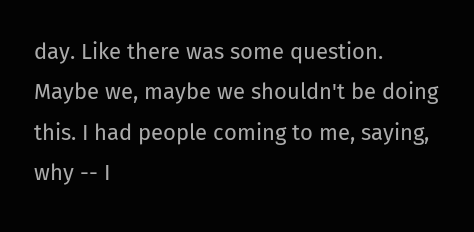day. Like there was some question. Maybe we, maybe we shouldn't be doing this. I had people coming to me, saying, why -- I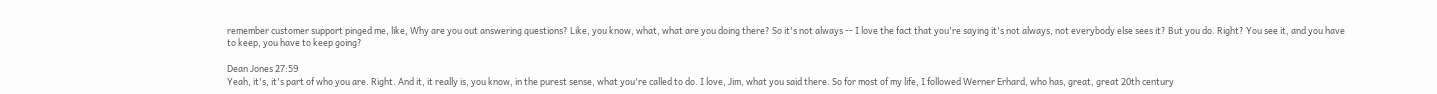remember customer support pinged me, like, Why are you out answering questions? Like, you know, what, what are you doing there? So it's not always -- I love the fact that you're saying it's not always, not everybody else sees it? But you do. Right? You see it, and you have to keep, you have to keep going?

Dean Jones 27:59
Yeah, it's, it's part of who you are. Right. And it, it really is, you know, in the purest sense, what you're called to do. I love, Jim, what you said there. So for most of my life, I followed Werner Erhard, who has, great, great 20th century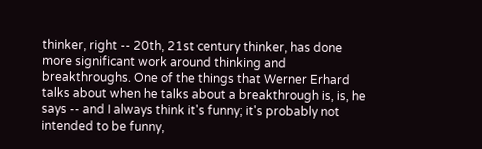thinker, right -- 20th, 21st century thinker, has done more significant work around thinking and breakthroughs. One of the things that Werner Erhard talks about when he talks about a breakthrough is, is, he says -- and I always think it's funny; it's probably not intended to be funny,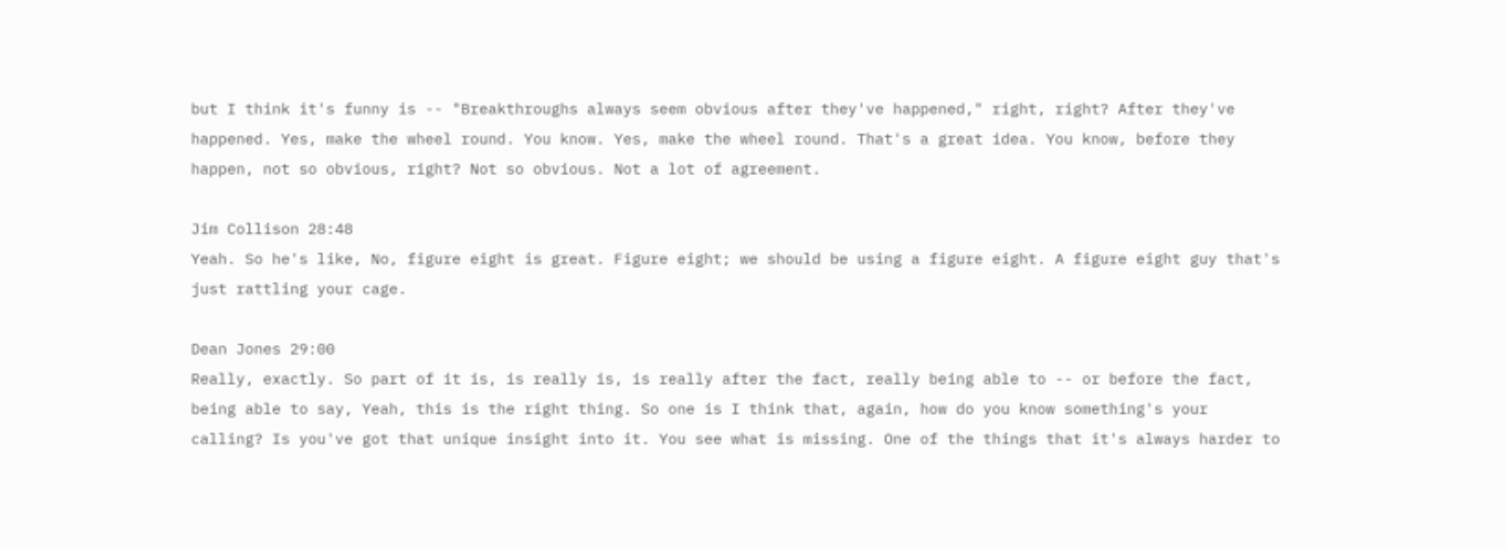but I think it's funny is -- "Breakthroughs always seem obvious after they've happened," right, right? After they've happened. Yes, make the wheel round. You know. Yes, make the wheel round. That's a great idea. You know, before they happen, not so obvious, right? Not so obvious. Not a lot of agreement.

Jim Collison 28:48
Yeah. So he's like, No, figure eight is great. Figure eight; we should be using a figure eight. A figure eight guy that's just rattling your cage.

Dean Jones 29:00
Really, exactly. So part of it is, is really is, is really after the fact, really being able to -- or before the fact, being able to say, Yeah, this is the right thing. So one is I think that, again, how do you know something's your calling? Is you've got that unique insight into it. You see what is missing. One of the things that it's always harder to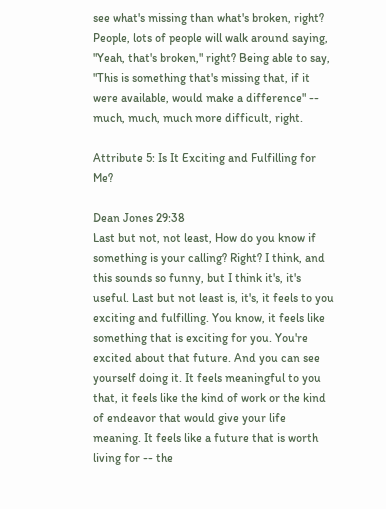see what's missing than what's broken, right? People, lots of people will walk around saying, "Yeah, that's broken," right? Being able to say, "This is something that's missing that, if it were available, would make a difference" -- much, much, much more difficult, right.

Attribute 5: Is It Exciting and Fulfilling for Me?

Dean Jones 29:38
Last but not, not least, How do you know if something is your calling? Right? I think, and this sounds so funny, but I think it's, it's useful. Last but not least is, it's, it feels to you exciting and fulfilling. You know, it feels like something that is exciting for you. You're excited about that future. And you can see yourself doing it. It feels meaningful to you that, it feels like the kind of work or the kind of endeavor that would give your life meaning. It feels like a future that is worth living for -- the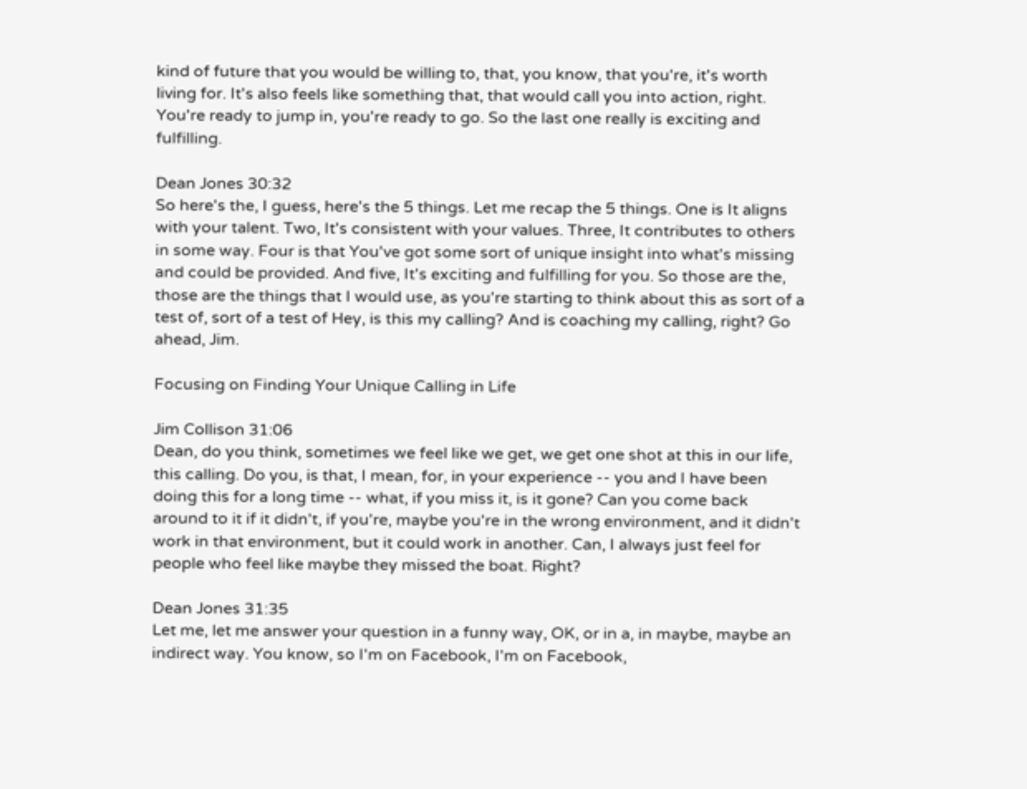kind of future that you would be willing to, that, you know, that you're, it's worth living for. It's also feels like something that, that would call you into action, right. You're ready to jump in, you're ready to go. So the last one really is exciting and fulfilling.

Dean Jones 30:32
So here's the, I guess, here's the 5 things. Let me recap the 5 things. One is It aligns with your talent. Two, It's consistent with your values. Three, It contributes to others in some way. Four is that You've got some sort of unique insight into what's missing and could be provided. And five, It's exciting and fulfilling for you. So those are the, those are the things that I would use, as you're starting to think about this as sort of a test of, sort of a test of Hey, is this my calling? And is coaching my calling, right? Go ahead, Jim.

Focusing on Finding Your Unique Calling in Life

Jim Collison 31:06
Dean, do you think, sometimes we feel like we get, we get one shot at this in our life, this calling. Do you, is that, I mean, for, in your experience -- you and I have been doing this for a long time -- what, if you miss it, is it gone? Can you come back around to it if it didn't, if you're, maybe you're in the wrong environment, and it didn't work in that environment, but it could work in another. Can, I always just feel for people who feel like maybe they missed the boat. Right?

Dean Jones 31:35
Let me, let me answer your question in a funny way, OK, or in a, in maybe, maybe an indirect way. You know, so I'm on Facebook, I'm on Facebook,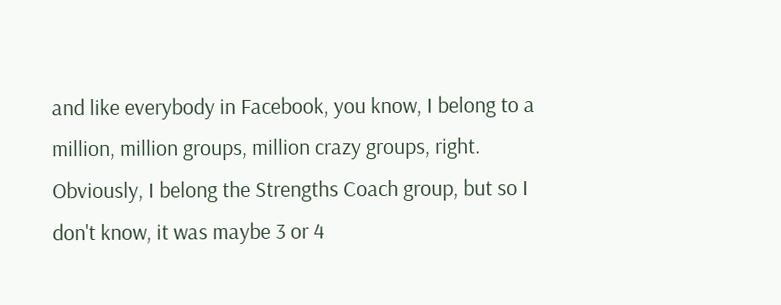and like everybody in Facebook, you know, I belong to a million, million groups, million crazy groups, right. Obviously, I belong the Strengths Coach group, but so I don't know, it was maybe 3 or 4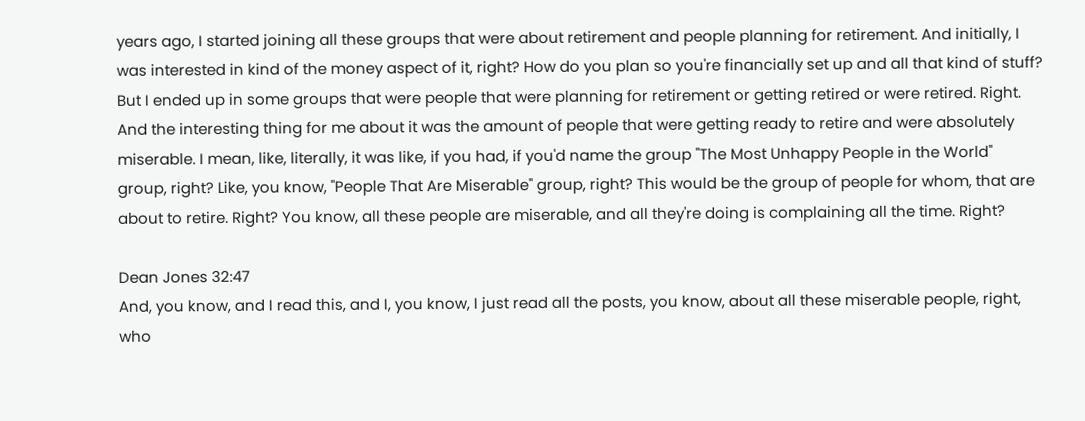years ago, I started joining all these groups that were about retirement and people planning for retirement. And initially, I was interested in kind of the money aspect of it, right? How do you plan so you're financially set up and all that kind of stuff? But I ended up in some groups that were people that were planning for retirement or getting retired or were retired. Right. And the interesting thing for me about it was the amount of people that were getting ready to retire and were absolutely miserable. I mean, like, literally, it was like, if you had, if you'd name the group "The Most Unhappy People in the World" group, right? Like, you know, "People That Are Miserable" group, right? This would be the group of people for whom, that are about to retire. Right? You know, all these people are miserable, and all they're doing is complaining all the time. Right?

Dean Jones 32:47
And, you know, and I read this, and I, you know, I just read all the posts, you know, about all these miserable people, right, who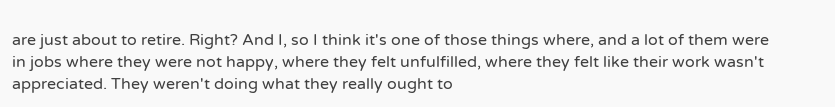are just about to retire. Right? And I, so I think it's one of those things where, and a lot of them were in jobs where they were not happy, where they felt unfulfilled, where they felt like their work wasn't appreciated. They weren't doing what they really ought to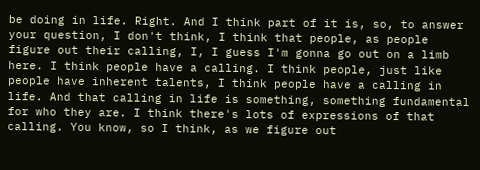be doing in life. Right. And I think part of it is, so, to answer your question, I don't think, I think that people, as people figure out their calling, I, I guess I'm gonna go out on a limb here. I think people have a calling. I think people, just like people have inherent talents, I think people have a calling in life. And that calling in life is something, something fundamental for who they are. I think there's lots of expressions of that calling. You know, so I think, as we figure out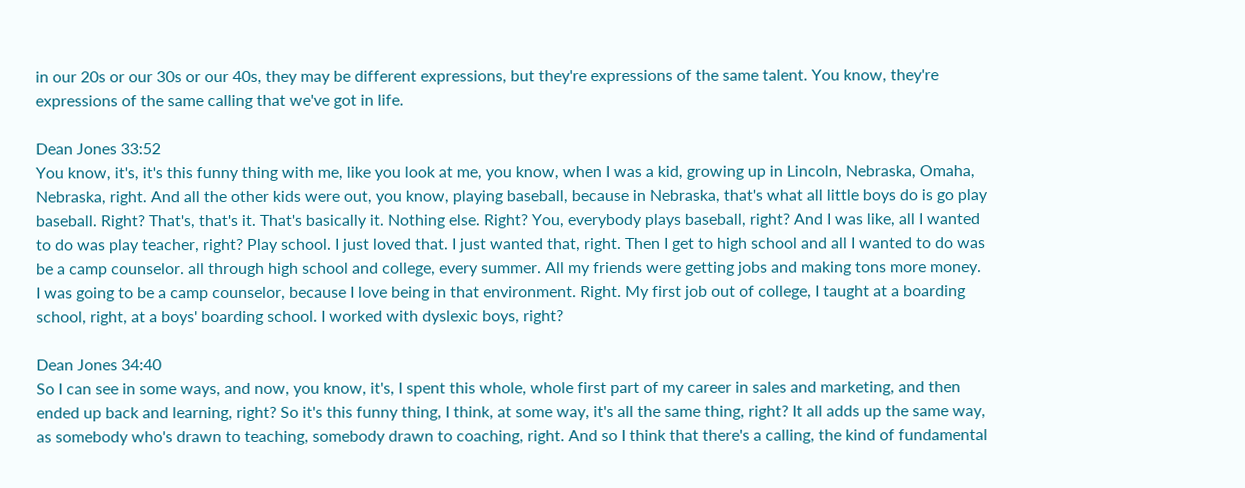in our 20s or our 30s or our 40s, they may be different expressions, but they're expressions of the same talent. You know, they're expressions of the same calling that we've got in life.

Dean Jones 33:52
You know, it's, it's this funny thing with me, like you look at me, you know, when I was a kid, growing up in Lincoln, Nebraska, Omaha, Nebraska, right. And all the other kids were out, you know, playing baseball, because in Nebraska, that's what all little boys do is go play baseball. Right? That's, that's it. That's basically it. Nothing else. Right? You, everybody plays baseball, right? And I was like, all I wanted to do was play teacher, right? Play school. I just loved that. I just wanted that, right. Then I get to high school and all I wanted to do was be a camp counselor. all through high school and college, every summer. All my friends were getting jobs and making tons more money. I was going to be a camp counselor, because I love being in that environment. Right. My first job out of college, I taught at a boarding school, right, at a boys' boarding school. I worked with dyslexic boys, right?

Dean Jones 34:40
So I can see in some ways, and now, you know, it's, I spent this whole, whole first part of my career in sales and marketing, and then ended up back and learning, right? So it's this funny thing, I think, at some way, it's all the same thing, right? It all adds up the same way, as somebody who's drawn to teaching, somebody drawn to coaching, right. And so I think that there's a calling, the kind of fundamental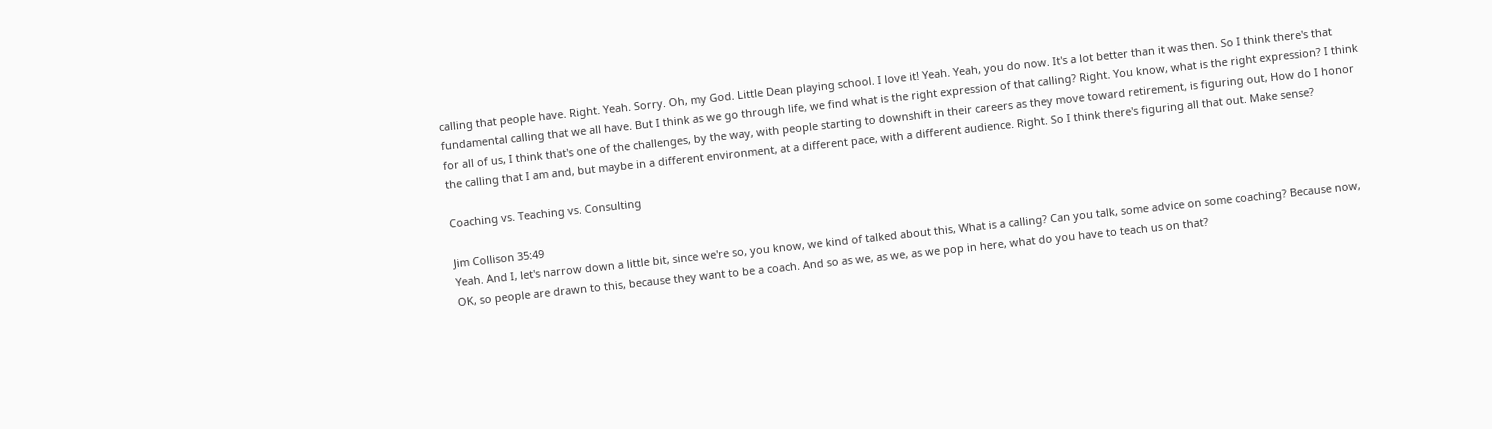calling that people have. Right. Yeah. Sorry. Oh, my God. Little Dean playing school. I love it! Yeah. Yeah, you do now. It's a lot better than it was then. So I think there's that fundamental calling that we all have. But I think as we go through life, we find what is the right expression of that calling? Right. You know, what is the right expression? I think for all of us, I think that's one of the challenges, by the way, with people starting to downshift in their careers as they move toward retirement, is figuring out, How do I honor the calling that I am and, but maybe in a different environment, at a different pace, with a different audience. Right. So I think there's figuring all that out. Make sense?

Coaching vs. Teaching vs. Consulting

Jim Collison 35:49
Yeah. And I, let's narrow down a little bit, since we're so, you know, we kind of talked about this, What is a calling? Can you talk, some advice on some coaching? Because now, OK, so people are drawn to this, because they want to be a coach. And so as we, as we, as we pop in here, what do you have to teach us on that?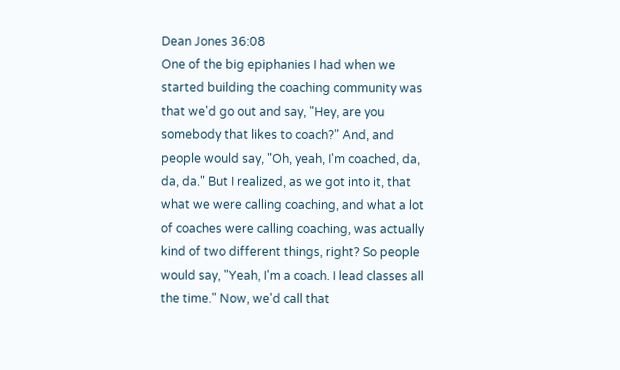Dean Jones 36:08
One of the big epiphanies I had when we started building the coaching community was that we'd go out and say, "Hey, are you somebody that likes to coach?" And, and people would say, "Oh, yeah, I'm coached, da, da, da." But I realized, as we got into it, that what we were calling coaching, and what a lot of coaches were calling coaching, was actually kind of two different things, right? So people would say, "Yeah, I'm a coach. I lead classes all the time." Now, we'd call that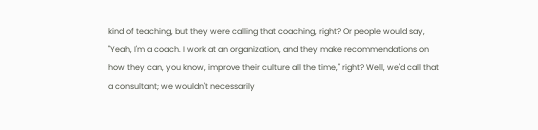kind of teaching, but they were calling that coaching, right? Or people would say, "Yeah, I'm a coach. I work at an organization, and they make recommendations on how they can, you know, improve their culture all the time," right? Well, we'd call that a consultant; we wouldn't necessarily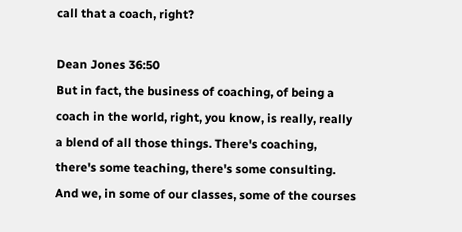call that a coach, right?

Dean Jones 36:50
But in fact, the business of coaching, of being a coach in the world, right, you know, is really, really a blend of all those things. There's coaching, there's some teaching, there's some consulting. And we, in some of our classes, some of the courses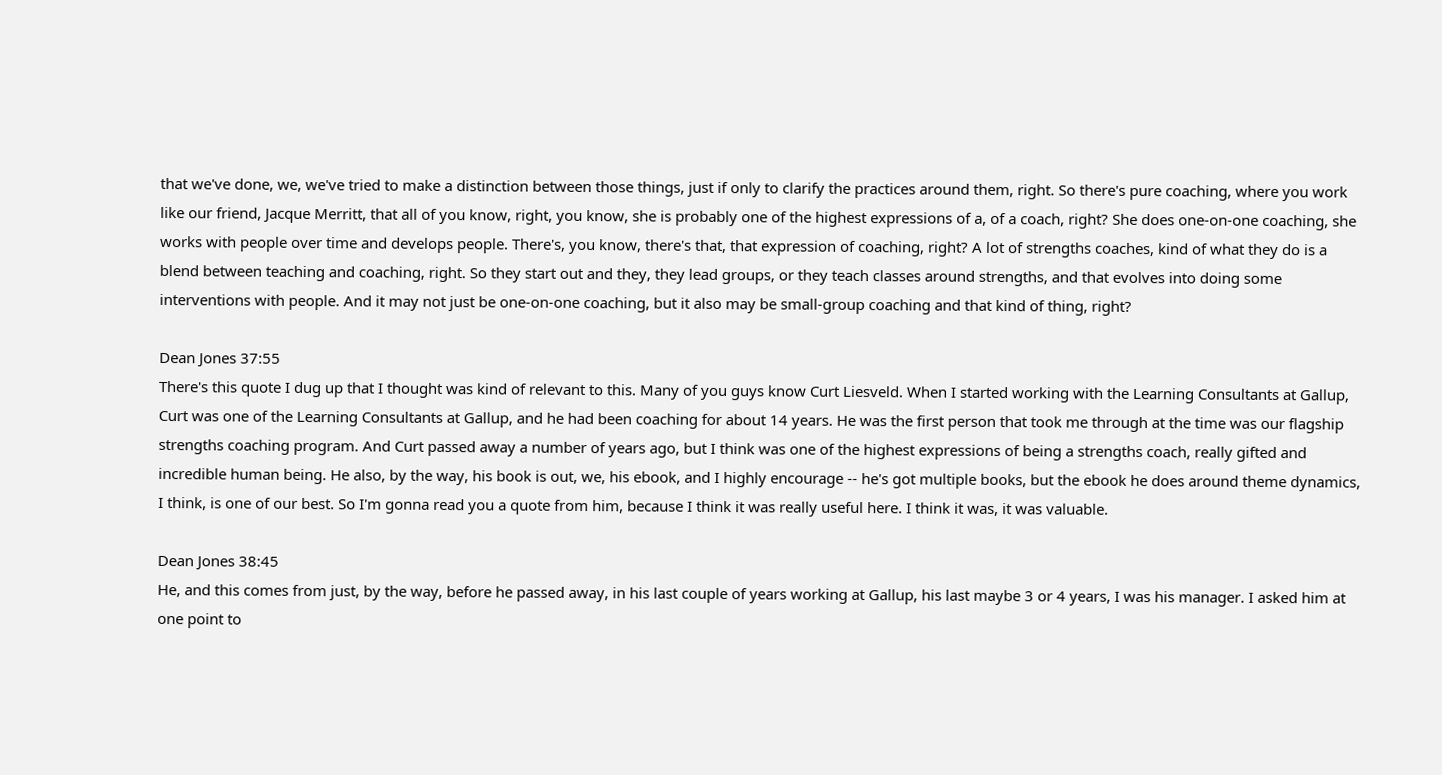that we've done, we, we've tried to make a distinction between those things, just if only to clarify the practices around them, right. So there's pure coaching, where you work like our friend, Jacque Merritt, that all of you know, right, you know, she is probably one of the highest expressions of a, of a coach, right? She does one-on-one coaching, she works with people over time and develops people. There's, you know, there's that, that expression of coaching, right? A lot of strengths coaches, kind of what they do is a blend between teaching and coaching, right. So they start out and they, they lead groups, or they teach classes around strengths, and that evolves into doing some interventions with people. And it may not just be one-on-one coaching, but it also may be small-group coaching and that kind of thing, right?

Dean Jones 37:55
There's this quote I dug up that I thought was kind of relevant to this. Many of you guys know Curt Liesveld. When I started working with the Learning Consultants at Gallup, Curt was one of the Learning Consultants at Gallup, and he had been coaching for about 14 years. He was the first person that took me through at the time was our flagship strengths coaching program. And Curt passed away a number of years ago, but I think was one of the highest expressions of being a strengths coach, really gifted and incredible human being. He also, by the way, his book is out, we, his ebook, and I highly encourage -- he's got multiple books, but the ebook he does around theme dynamics, I think, is one of our best. So I'm gonna read you a quote from him, because I think it was really useful here. I think it was, it was valuable.

Dean Jones 38:45
He, and this comes from just, by the way, before he passed away, in his last couple of years working at Gallup, his last maybe 3 or 4 years, I was his manager. I asked him at one point to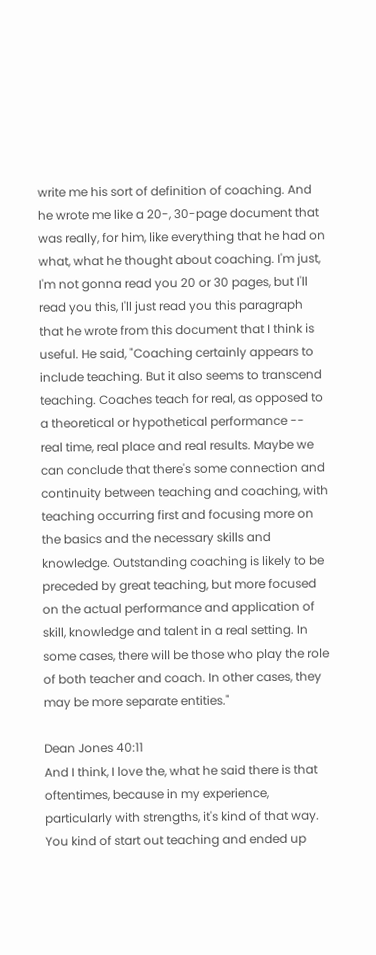write me his sort of definition of coaching. And he wrote me like a 20-, 30-page document that was really, for him, like everything that he had on what, what he thought about coaching. I'm just, I'm not gonna read you 20 or 30 pages, but I'll read you this, I'll just read you this paragraph that he wrote from this document that I think is useful. He said, "Coaching certainly appears to include teaching. But it also seems to transcend teaching. Coaches teach for real, as opposed to a theoretical or hypothetical performance -- real time, real place and real results. Maybe we can conclude that there's some connection and continuity between teaching and coaching, with teaching occurring first and focusing more on the basics and the necessary skills and knowledge. Outstanding coaching is likely to be preceded by great teaching, but more focused on the actual performance and application of skill, knowledge and talent in a real setting. In some cases, there will be those who play the role of both teacher and coach. In other cases, they may be more separate entities."

Dean Jones 40:11
And I think, I love the, what he said there is that oftentimes, because in my experience, particularly with strengths, it's kind of that way. You kind of start out teaching and ended up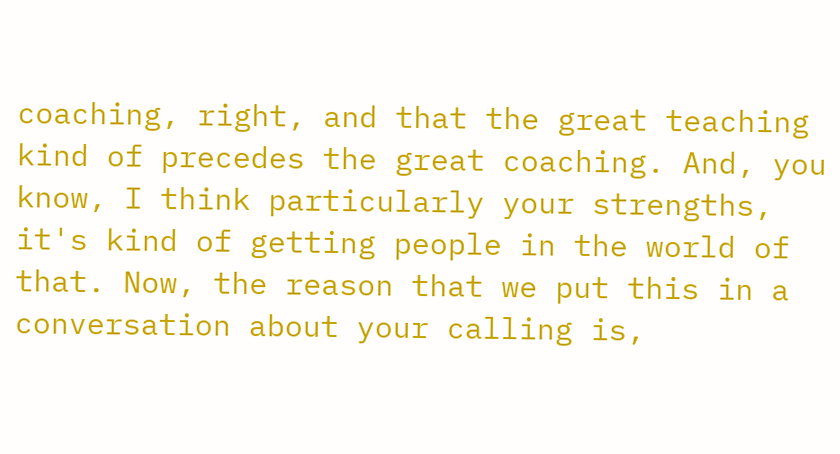coaching, right, and that the great teaching kind of precedes the great coaching. And, you know, I think particularly your strengths, it's kind of getting people in the world of that. Now, the reason that we put this in a conversation about your calling is,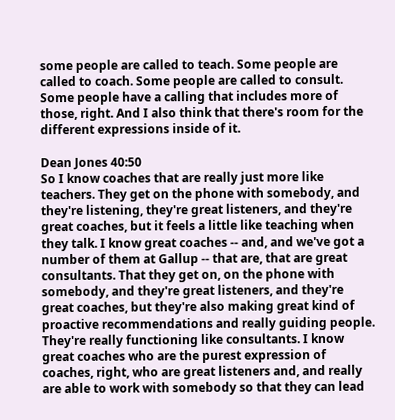some people are called to teach. Some people are called to coach. Some people are called to consult. Some people have a calling that includes more of those, right. And I also think that there's room for the different expressions inside of it.

Dean Jones 40:50
So I know coaches that are really just more like teachers. They get on the phone with somebody, and they're listening, they're great listeners, and they're great coaches, but it feels a little like teaching when they talk. I know great coaches -- and, and we've got a number of them at Gallup -- that are, that are great consultants. That they get on, on the phone with somebody, and they're great listeners, and they're great coaches, but they're also making great kind of proactive recommendations and really guiding people. They're really functioning like consultants. I know great coaches who are the purest expression of coaches, right, who are great listeners and, and really are able to work with somebody so that they can lead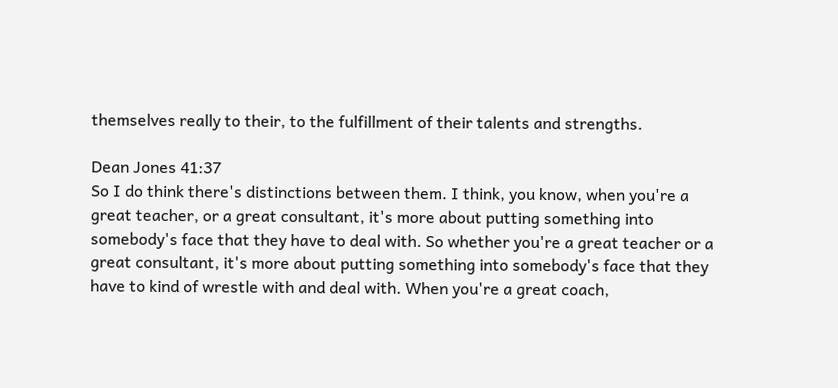themselves really to their, to the fulfillment of their talents and strengths.

Dean Jones 41:37
So I do think there's distinctions between them. I think, you know, when you're a great teacher, or a great consultant, it's more about putting something into somebody's face that they have to deal with. So whether you're a great teacher or a great consultant, it's more about putting something into somebody's face that they have to kind of wrestle with and deal with. When you're a great coach,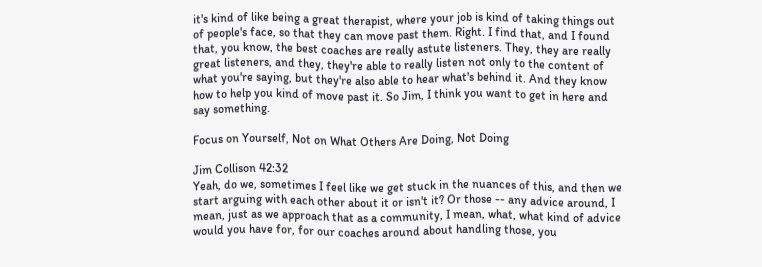it's kind of like being a great therapist, where your job is kind of taking things out of people's face, so that they can move past them. Right. I find that, and I found that, you know, the best coaches are really astute listeners. They, they are really great listeners, and they, they're able to really listen not only to the content of what you're saying, but they're also able to hear what's behind it. And they know how to help you kind of move past it. So Jim, I think you want to get in here and say something.

Focus on Yourself, Not on What Others Are Doing, Not Doing

Jim Collison 42:32
Yeah, do we, sometimes I feel like we get stuck in the nuances of this, and then we start arguing with each other about it or isn't it? Or those -- any advice around, I mean, just as we approach that as a community, I mean, what, what kind of advice would you have for, for our coaches around about handling those, you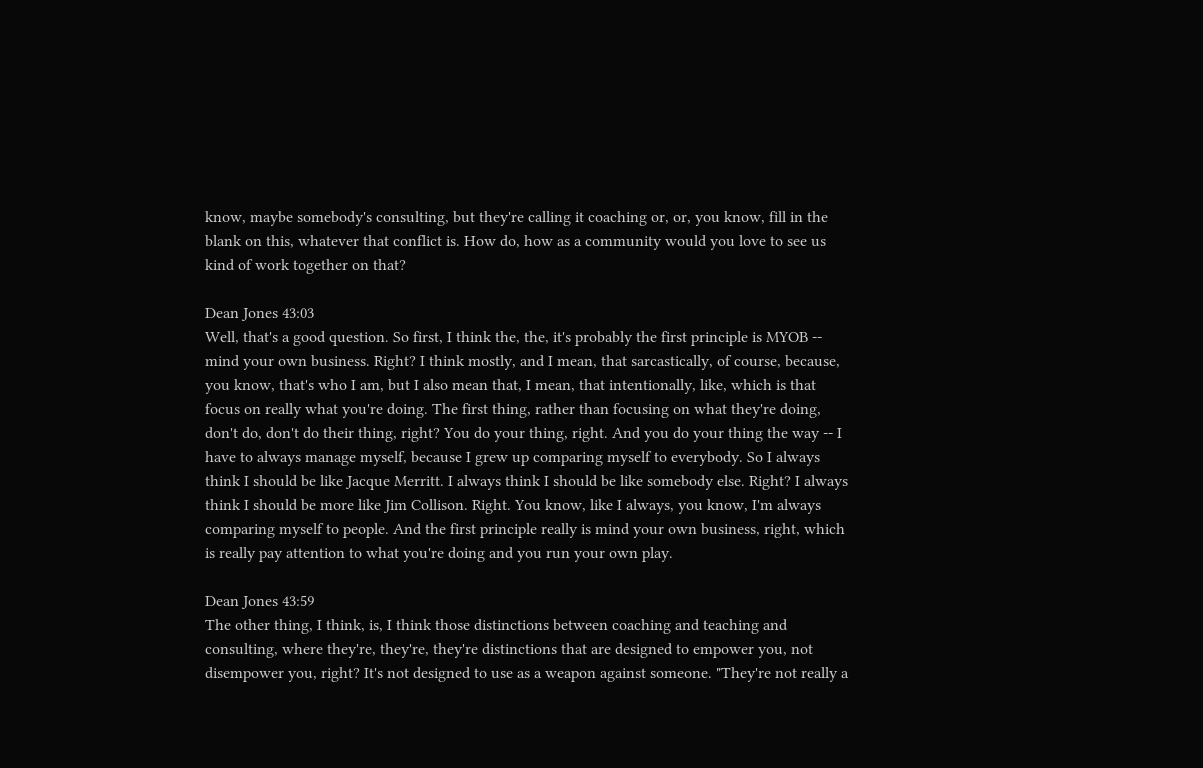know, maybe somebody's consulting, but they're calling it coaching or, or, you know, fill in the blank on this, whatever that conflict is. How do, how as a community would you love to see us kind of work together on that?

Dean Jones 43:03
Well, that's a good question. So first, I think the, the, it's probably the first principle is MYOB -- mind your own business. Right? I think mostly, and I mean, that sarcastically, of course, because, you know, that's who I am, but I also mean that, I mean, that intentionally, like, which is that focus on really what you're doing. The first thing, rather than focusing on what they're doing, don't do, don't do their thing, right? You do your thing, right. And you do your thing the way -- I have to always manage myself, because I grew up comparing myself to everybody. So I always think I should be like Jacque Merritt. I always think I should be like somebody else. Right? I always think I should be more like Jim Collison. Right. You know, like I always, you know, I'm always comparing myself to people. And the first principle really is mind your own business, right, which is really pay attention to what you're doing and you run your own play.

Dean Jones 43:59
The other thing, I think, is, I think those distinctions between coaching and teaching and consulting, where they're, they're, they're distinctions that are designed to empower you, not disempower you, right? It's not designed to use as a weapon against someone. "They're not really a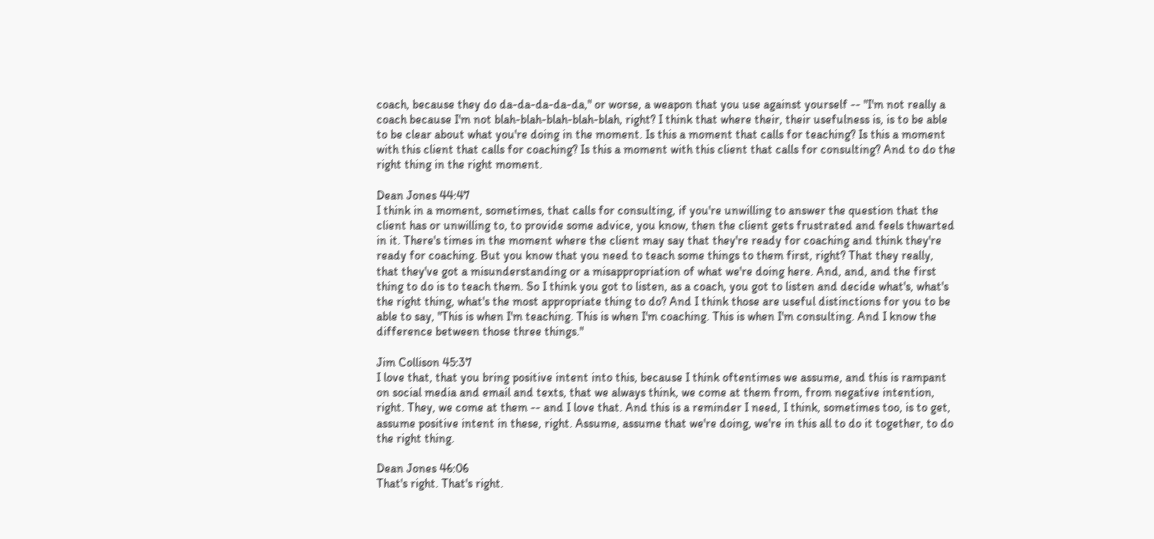coach, because they do da-da-da-da-da," or worse, a weapon that you use against yourself -- "I'm not really a coach because I'm not blah-blah-blah-blah-blah, right? I think that where their, their usefulness is, is to be able to be clear about what you're doing in the moment. Is this a moment that calls for teaching? Is this a moment with this client that calls for coaching? Is this a moment with this client that calls for consulting? And to do the right thing in the right moment.

Dean Jones 44:47
I think in a moment, sometimes, that calls for consulting, if you're unwilling to answer the question that the client has or unwilling to, to provide some advice, you know, then the client gets frustrated and feels thwarted in it. There's times in the moment where the client may say that they're ready for coaching and think they're ready for coaching. But you know that you need to teach some things to them first, right? That they really, that they've got a misunderstanding or a misappropriation of what we're doing here. And, and, and the first thing to do is to teach them. So I think you got to listen, as a coach, you got to listen and decide what's, what's the right thing, what's the most appropriate thing to do? And I think those are useful distinctions for you to be able to say, "This is when I'm teaching. This is when I'm coaching. This is when I'm consulting. And I know the difference between those three things."

Jim Collison 45:37
I love that, that you bring positive intent into this, because I think oftentimes we assume, and this is rampant on social media and email and texts, that we always think, we come at them from, from negative intention, right. They, we come at them -- and I love that. And this is a reminder I need, I think, sometimes too, is to get, assume positive intent in these, right. Assume, assume that we're doing, we're in this all to do it together, to do the right thing.

Dean Jones 46:06
That's right. That's right.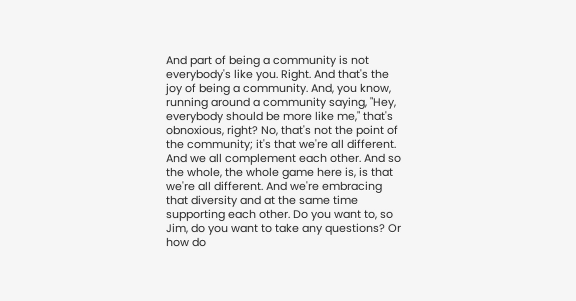And part of being a community is not everybody's like you. Right. And that's the joy of being a community. And, you know, running around a community saying, "Hey, everybody should be more like me," that's obnoxious, right? No, that's not the point of the community; it's that we're all different. And we all complement each other. And so the whole, the whole game here is, is that we're all different. And we're embracing that diversity and at the same time supporting each other. Do you want to, so Jim, do you want to take any questions? Or how do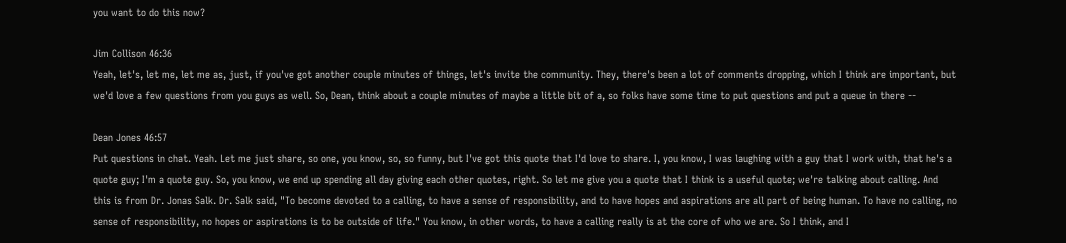you want to do this now?

Jim Collison 46:36
Yeah, let's, let me, let me as, just, if you've got another couple minutes of things, let's invite the community. They, there's been a lot of comments dropping, which I think are important, but we'd love a few questions from you guys as well. So, Dean, think about a couple minutes of maybe a little bit of a, so folks have some time to put questions and put a queue in there --

Dean Jones 46:57
Put questions in chat. Yeah. Let me just share, so one, you know, so, so funny, but I've got this quote that I'd love to share. I, you know, I was laughing with a guy that I work with, that he's a quote guy; I'm a quote guy. So, you know, we end up spending all day giving each other quotes, right. So let me give you a quote that I think is a useful quote; we're talking about calling. And this is from Dr. Jonas Salk. Dr. Salk said, "To become devoted to a calling, to have a sense of responsibility, and to have hopes and aspirations are all part of being human. To have no calling, no sense of responsibility, no hopes or aspirations is to be outside of life." You know, in other words, to have a calling really is at the core of who we are. So I think, and I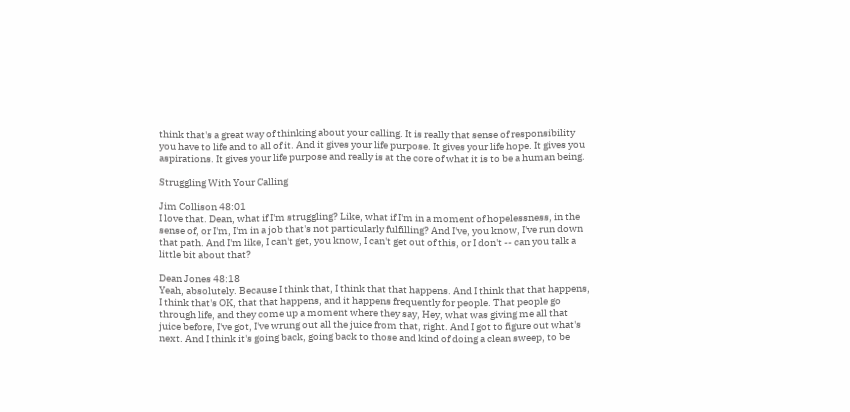think that's a great way of thinking about your calling. It is really that sense of responsibility you have to life and to all of it. And it gives your life purpose. It gives your life hope. It gives you aspirations. It gives your life purpose and really is at the core of what it is to be a human being.

Struggling With Your Calling

Jim Collison 48:01
I love that. Dean, what if I'm struggling? Like, what if I'm in a moment of hopelessness, in the sense of, or I'm, I'm in a job that's not particularly fulfilling? And I've, you know, I've run down that path. And I'm like, I can't get, you know, I can't get out of this, or I don't -- can you talk a little bit about that?

Dean Jones 48:18
Yeah, absolutely. Because I think that, I think that that happens. And I think that that happens, I think that's OK, that that happens, and it happens frequently for people. That people go through life, and they come up a moment where they say, Hey, what was giving me all that juice before, I've got, I've wrung out all the juice from that, right. And I got to figure out what's next. And I think it's going back, going back to those and kind of doing a clean sweep, to be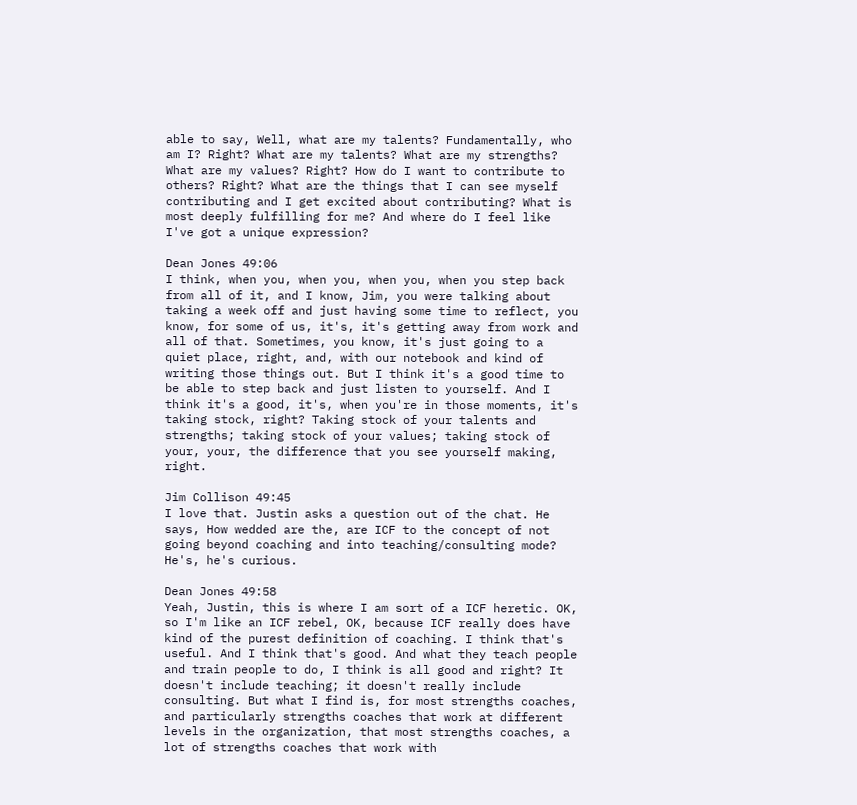able to say, Well, what are my talents? Fundamentally, who am I? Right? What are my talents? What are my strengths? What are my values? Right? How do I want to contribute to others? Right? What are the things that I can see myself contributing and I get excited about contributing? What is most deeply fulfilling for me? And where do I feel like I've got a unique expression?

Dean Jones 49:06
I think, when you, when you, when you, when you step back from all of it, and I know, Jim, you were talking about taking a week off and just having some time to reflect, you know, for some of us, it's, it's getting away from work and all of that. Sometimes, you know, it's just going to a quiet place, right, and, with our notebook and kind of writing those things out. But I think it's a good time to be able to step back and just listen to yourself. And I think it's a good, it's, when you're in those moments, it's taking stock, right? Taking stock of your talents and strengths; taking stock of your values; taking stock of your, your, the difference that you see yourself making, right.

Jim Collison 49:45
I love that. Justin asks a question out of the chat. He says, How wedded are the, are ICF to the concept of not going beyond coaching and into teaching/consulting mode? He's, he's curious.

Dean Jones 49:58
Yeah, Justin, this is where I am sort of a ICF heretic. OK, so I'm like an ICF rebel, OK, because ICF really does have kind of the purest definition of coaching. I think that's useful. And I think that's good. And what they teach people and train people to do, I think is all good and right? It doesn't include teaching; it doesn't really include consulting. But what I find is, for most strengths coaches, and particularly strengths coaches that work at different levels in the organization, that most strengths coaches, a lot of strengths coaches that work with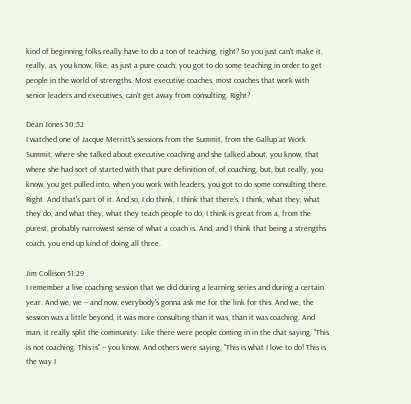kind of beginning folks really have to do a ton of teaching, right? So you just can't make it, really, as, you know, like, as just a pure coach; you got to do some teaching in order to get people in the world of strengths. Most executive coaches, most coaches that work with senior leaders and executives, can't get away from consulting. Right?

Dean Jones 50:52
I watched one of Jacque Merritt's sessions from the Summit, from the Gallup at Work Summit, where she talked about executive coaching and she talked about, you know, that where she had sort of started with that pure definition of, of coaching, but, but really, you know, you get pulled into, when you work with leaders, you got to do some consulting there. Right. And that's part of it. And so, I do think, I think that there's, I think, what they, what they do, and what they, what they teach people to do, I think is great from a, from the purest, probably narrowest sense of what a coach is. And, and I think that being a strengths coach, you end up kind of doing all three.

Jim Collison 51:29
I remember a live coaching session that we did during a learning series and during a certain year. And we, we -- and now, everybody's gonna ask me for the link for this. And we, the session was a little beyond, it was more consulting than it was, than it was coaching. And man, it really split the community. Like there were people coming in in the chat saying, "This is not coaching. This is" -- you know. And others were saying, "This is what I love to do! This is the way I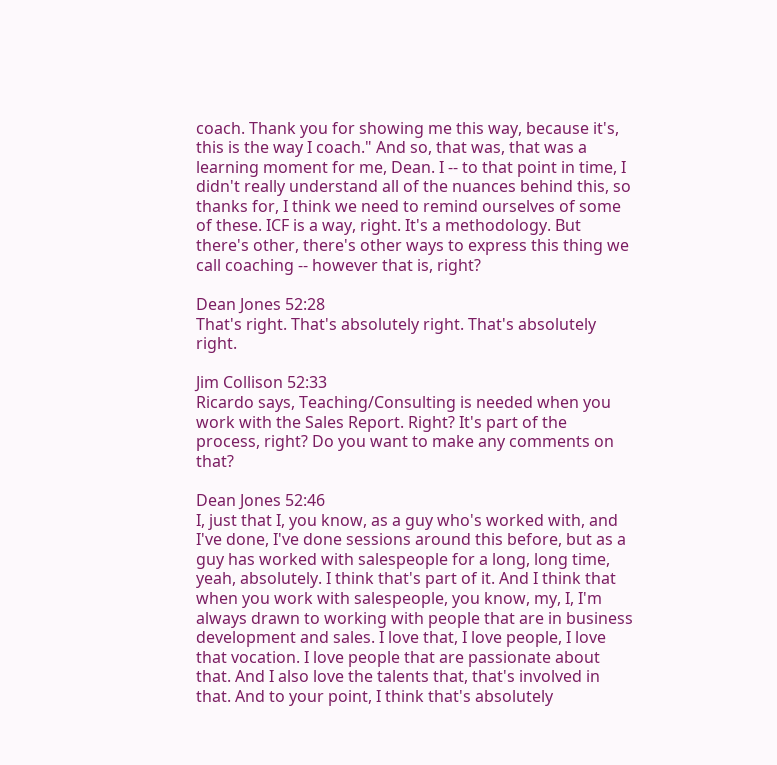coach. Thank you for showing me this way, because it's, this is the way I coach." And so, that was, that was a learning moment for me, Dean. I -- to that point in time, I didn't really understand all of the nuances behind this, so thanks for, I think we need to remind ourselves of some of these. ICF is a way, right. It's a methodology. But there's other, there's other ways to express this thing we call coaching -- however that is, right?

Dean Jones 52:28
That's right. That's absolutely right. That's absolutely right.

Jim Collison 52:33
Ricardo says, Teaching/Consulting is needed when you work with the Sales Report. Right? It's part of the process, right? Do you want to make any comments on that?

Dean Jones 52:46
I, just that I, you know, as a guy who's worked with, and I've done, I've done sessions around this before, but as a guy has worked with salespeople for a long, long time, yeah, absolutely. I think that's part of it. And I think that when you work with salespeople, you know, my, I, I'm always drawn to working with people that are in business development and sales. I love that, I love people, I love that vocation. I love people that are passionate about that. And I also love the talents that, that's involved in that. And to your point, I think that's absolutely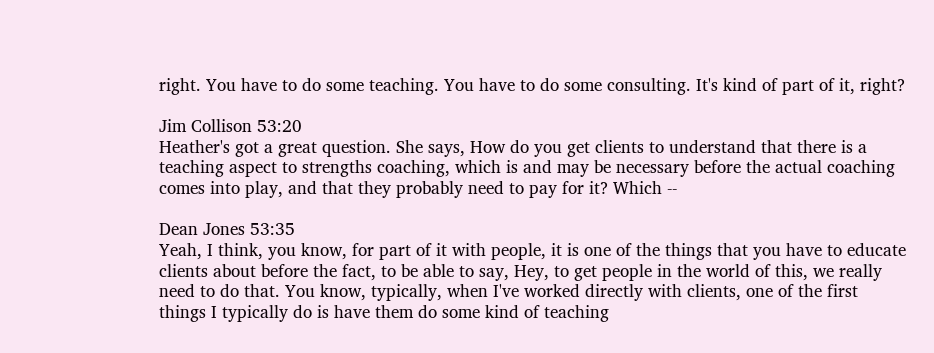right. You have to do some teaching. You have to do some consulting. It's kind of part of it, right?

Jim Collison 53:20
Heather's got a great question. She says, How do you get clients to understand that there is a teaching aspect to strengths coaching, which is and may be necessary before the actual coaching comes into play, and that they probably need to pay for it? Which --

Dean Jones 53:35
Yeah, I think, you know, for part of it with people, it is one of the things that you have to educate clients about before the fact, to be able to say, Hey, to get people in the world of this, we really need to do that. You know, typically, when I've worked directly with clients, one of the first things I typically do is have them do some kind of teaching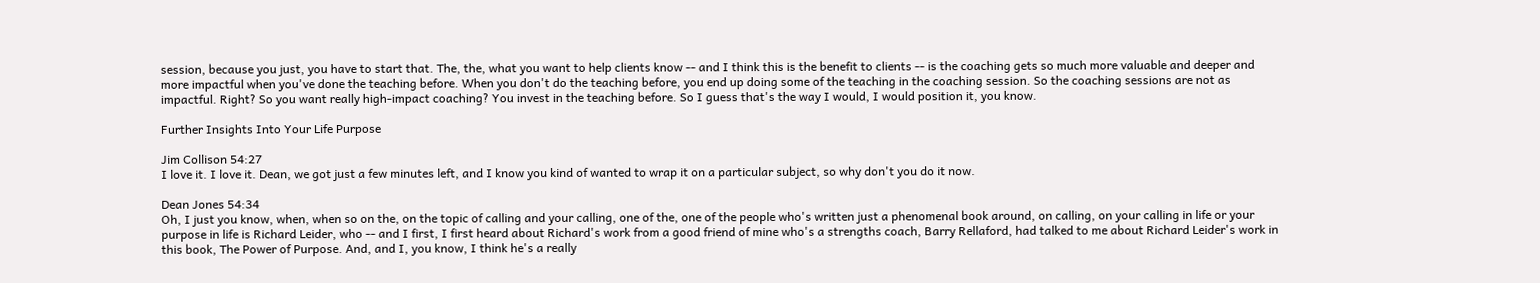session, because you just, you have to start that. The, the, what you want to help clients know -- and I think this is the benefit to clients -- is the coaching gets so much more valuable and deeper and more impactful when you've done the teaching before. When you don't do the teaching before, you end up doing some of the teaching in the coaching session. So the coaching sessions are not as impactful. Right? So you want really high-impact coaching? You invest in the teaching before. So I guess that's the way I would, I would position it, you know.

Further Insights Into Your Life Purpose

Jim Collison 54:27
I love it. I love it. Dean, we got just a few minutes left, and I know you kind of wanted to wrap it on a particular subject, so why don't you do it now.

Dean Jones 54:34
Oh, I just you know, when, when so on the, on the topic of calling and your calling, one of the, one of the people who's written just a phenomenal book around, on calling, on your calling in life or your purpose in life is Richard Leider, who -- and I first, I first heard about Richard's work from a good friend of mine who's a strengths coach, Barry Rellaford, had talked to me about Richard Leider's work in this book, The Power of Purpose. And, and I, you know, I think he's a really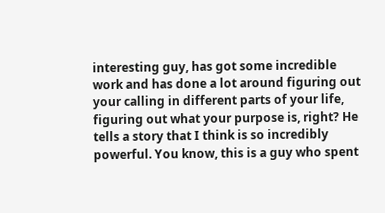interesting guy, has got some incredible work and has done a lot around figuring out your calling in different parts of your life, figuring out what your purpose is, right? He tells a story that I think is so incredibly powerful. You know, this is a guy who spent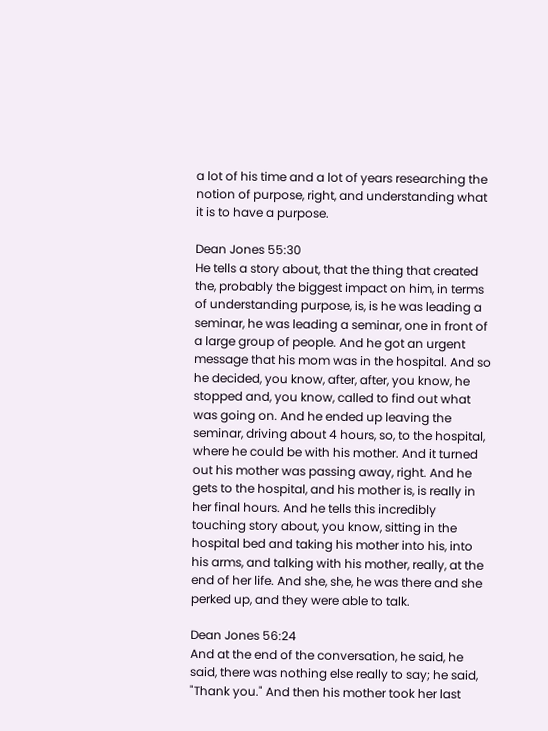a lot of his time and a lot of years researching the notion of purpose, right, and understanding what it is to have a purpose.

Dean Jones 55:30
He tells a story about, that the thing that created the, probably the biggest impact on him, in terms of understanding purpose, is, is he was leading a seminar, he was leading a seminar, one in front of a large group of people. And he got an urgent message that his mom was in the hospital. And so he decided, you know, after, after, you know, he stopped and, you know, called to find out what was going on. And he ended up leaving the seminar, driving about 4 hours, so, to the hospital, where he could be with his mother. And it turned out his mother was passing away, right. And he gets to the hospital, and his mother is, is really in her final hours. And he tells this incredibly touching story about, you know, sitting in the hospital bed and taking his mother into his, into his arms, and talking with his mother, really, at the end of her life. And she, she, he was there and she perked up, and they were able to talk.

Dean Jones 56:24
And at the end of the conversation, he said, he said, there was nothing else really to say; he said, "Thank you." And then his mother took her last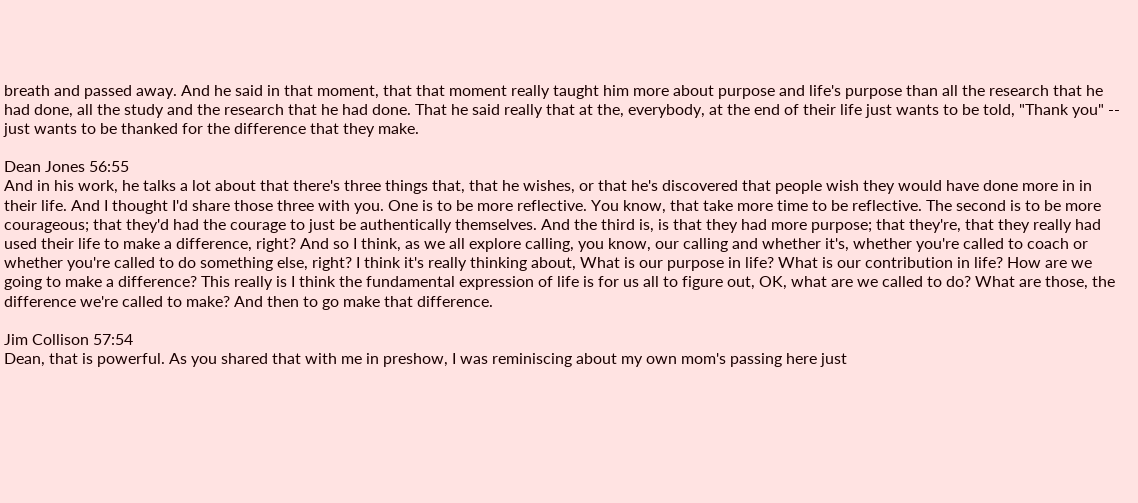breath and passed away. And he said in that moment, that that moment really taught him more about purpose and life's purpose than all the research that he had done, all the study and the research that he had done. That he said really that at the, everybody, at the end of their life just wants to be told, "Thank you" -- just wants to be thanked for the difference that they make.

Dean Jones 56:55
And in his work, he talks a lot about that there's three things that, that he wishes, or that he's discovered that people wish they would have done more in in their life. And I thought I'd share those three with you. One is to be more reflective. You know, that take more time to be reflective. The second is to be more courageous; that they'd had the courage to just be authentically themselves. And the third is, is that they had more purpose; that they're, that they really had used their life to make a difference, right? And so I think, as we all explore calling, you know, our calling and whether it's, whether you're called to coach or whether you're called to do something else, right? I think it's really thinking about, What is our purpose in life? What is our contribution in life? How are we going to make a difference? This really is I think the fundamental expression of life is for us all to figure out, OK, what are we called to do? What are those, the difference we're called to make? And then to go make that difference.

Jim Collison 57:54
Dean, that is powerful. As you shared that with me in preshow, I was reminiscing about my own mom's passing here just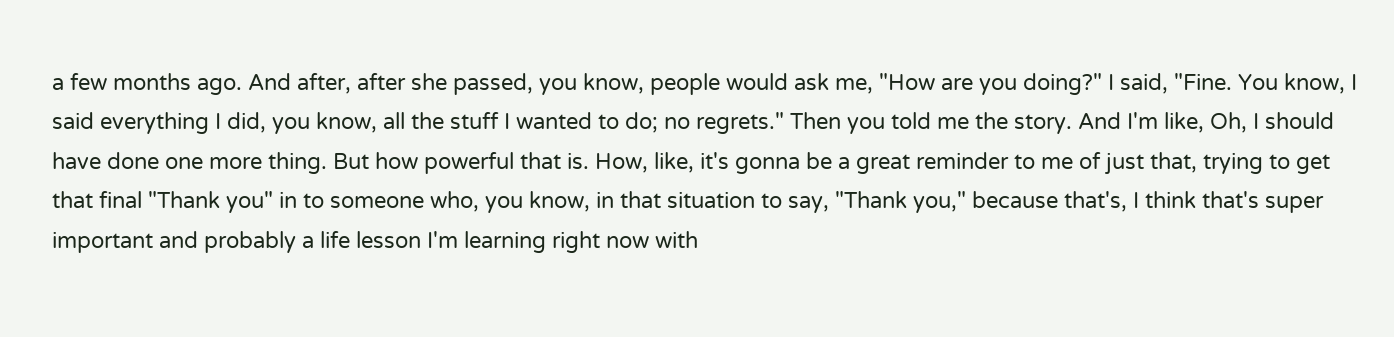a few months ago. And after, after she passed, you know, people would ask me, "How are you doing?" I said, "Fine. You know, I said everything I did, you know, all the stuff I wanted to do; no regrets." Then you told me the story. And I'm like, Oh, I should have done one more thing. But how powerful that is. How, like, it's gonna be a great reminder to me of just that, trying to get that final "Thank you" in to someone who, you know, in that situation to say, "Thank you," because that's, I think that's super important and probably a life lesson I'm learning right now with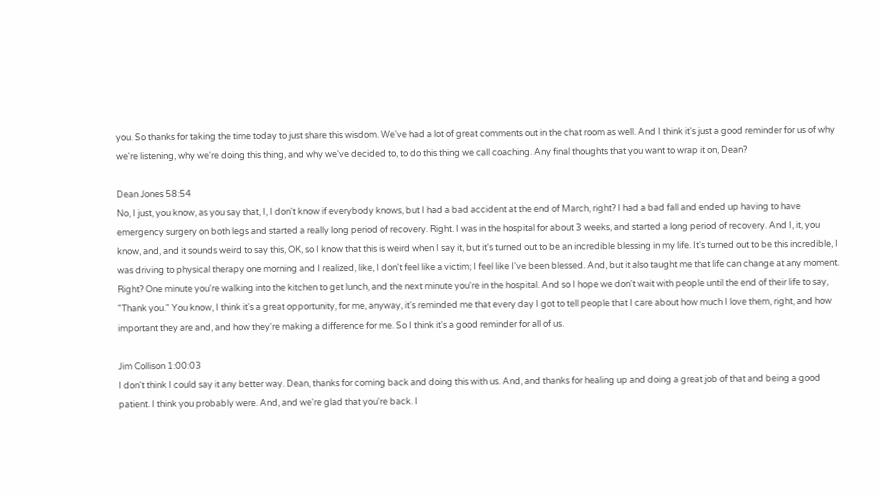you. So thanks for taking the time today to just share this wisdom. We've had a lot of great comments out in the chat room as well. And I think it's just a good reminder for us of why we're listening, why we're doing this thing, and why we've decided to, to do this thing we call coaching. Any final thoughts that you want to wrap it on, Dean?

Dean Jones 58:54
No, I just, you know, as you say that, I, I don't know if everybody knows, but I had a bad accident at the end of March, right? I had a bad fall and ended up having to have emergency surgery on both legs and started a really long period of recovery. Right. I was in the hospital for about 3 weeks, and started a long period of recovery. And I, it, you know, and, and it sounds weird to say this, OK, so I know that this is weird when I say it, but it's turned out to be an incredible blessing in my life. It's turned out to be this incredible, I was driving to physical therapy one morning and I realized, like, I don't feel like a victim; I feel like I've been blessed. And, but it also taught me that life can change at any moment. Right? One minute you're walking into the kitchen to get lunch, and the next minute you're in the hospital. And so I hope we don't wait with people until the end of their life to say, "Thank you." You know, I think it's a great opportunity, for me, anyway, it's reminded me that every day I got to tell people that I care about how much I love them, right, and how important they are and, and how they're making a difference for me. So I think it's a good reminder for all of us.

Jim Collison 1:00:03
I don't think I could say it any better way. Dean, thanks for coming back and doing this with us. And, and thanks for healing up and doing a great job of that and being a good patient. I think you probably were. And, and we're glad that you're back. I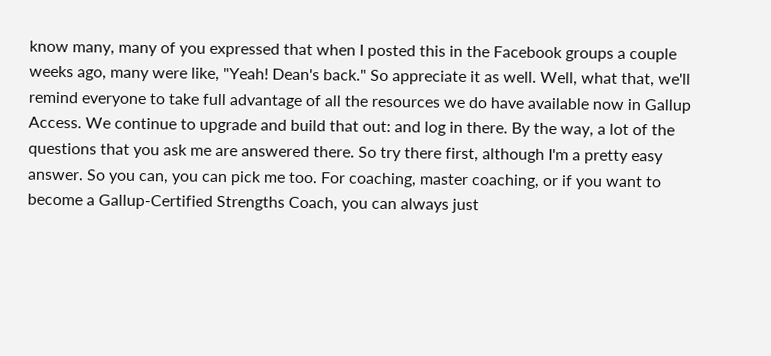know many, many of you expressed that when I posted this in the Facebook groups a couple weeks ago, many were like, "Yeah! Dean's back." So appreciate it as well. Well, what that, we'll remind everyone to take full advantage of all the resources we do have available now in Gallup Access. We continue to upgrade and build that out: and log in there. By the way, a lot of the questions that you ask me are answered there. So try there first, although I'm a pretty easy answer. So you can, you can pick me too. For coaching, master coaching, or if you want to become a Gallup-Certified Strengths Coach, you can always just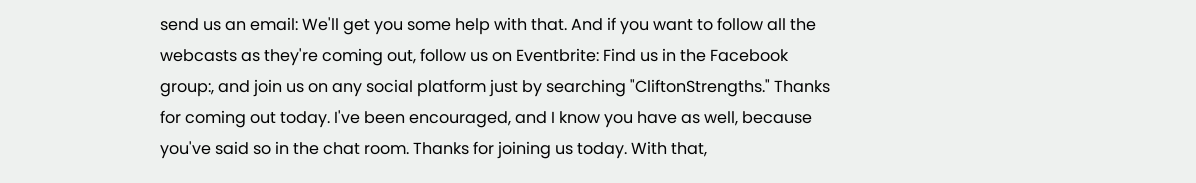send us an email: We'll get you some help with that. And if you want to follow all the webcasts as they're coming out, follow us on Eventbrite: Find us in the Facebook group:, and join us on any social platform just by searching "CliftonStrengths." Thanks for coming out today. I've been encouraged, and I know you have as well, because you've said so in the chat room. Thanks for joining us today. With that,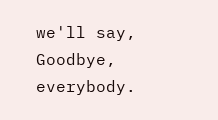we'll say, Goodbye, everybody.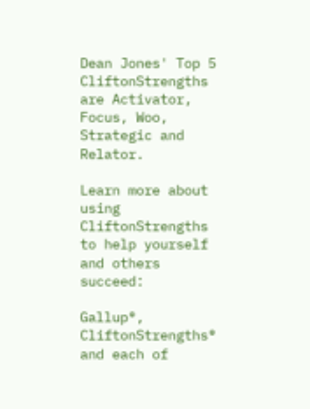Dean Jones' Top 5 CliftonStrengths are Activator, Focus, Woo, Strategic and Relator.

Learn more about using CliftonStrengths to help yourself and others succeed:

Gallup®, CliftonStrengths® and each of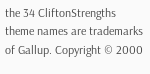the 34 CliftonStrengths theme names are trademarks of Gallup. Copyright © 2000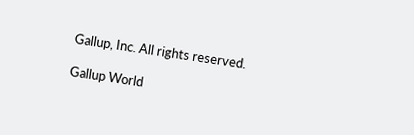Gallup, Inc. All rights reserved.

Gallup World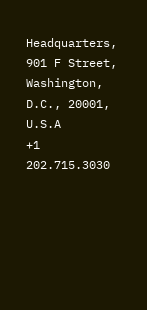Headquarters, 901 F Street, Washington, D.C., 20001, U.S.A
+1 202.715.3030